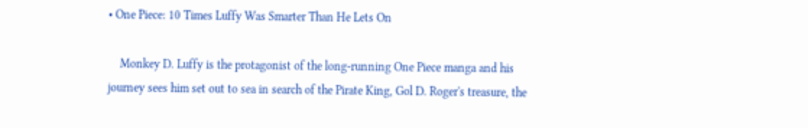• One Piece: 10 Times Luffy Was Smarter Than He Lets On

    Monkey D. Luffy is the protagonist of the long-running One Piece manga and his journey sees him set out to sea in search of the Pirate King, Gol D. Roger's treasure, the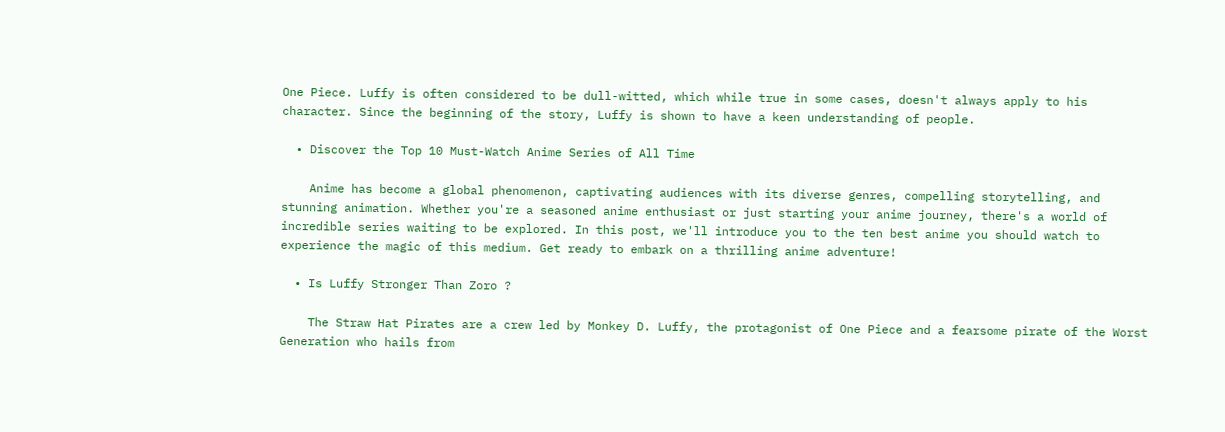One Piece. Luffy is often considered to be dull-witted, which while true in some cases, doesn't always apply to his character. Since the beginning of the story, Luffy is shown to have a keen understanding of people.

  • Discover the Top 10 Must-Watch Anime Series of All Time

    Anime has become a global phenomenon, captivating audiences with its diverse genres, compelling storytelling, and stunning animation. Whether you're a seasoned anime enthusiast or just starting your anime journey, there's a world of incredible series waiting to be explored. In this post, we'll introduce you to the ten best anime you should watch to experience the magic of this medium. Get ready to embark on a thrilling anime adventure!

  • Is Luffy Stronger Than Zoro ?

    The Straw Hat Pirates are a crew led by Monkey D. Luffy, the protagonist of One Piece and a fearsome pirate of the Worst Generation who hails from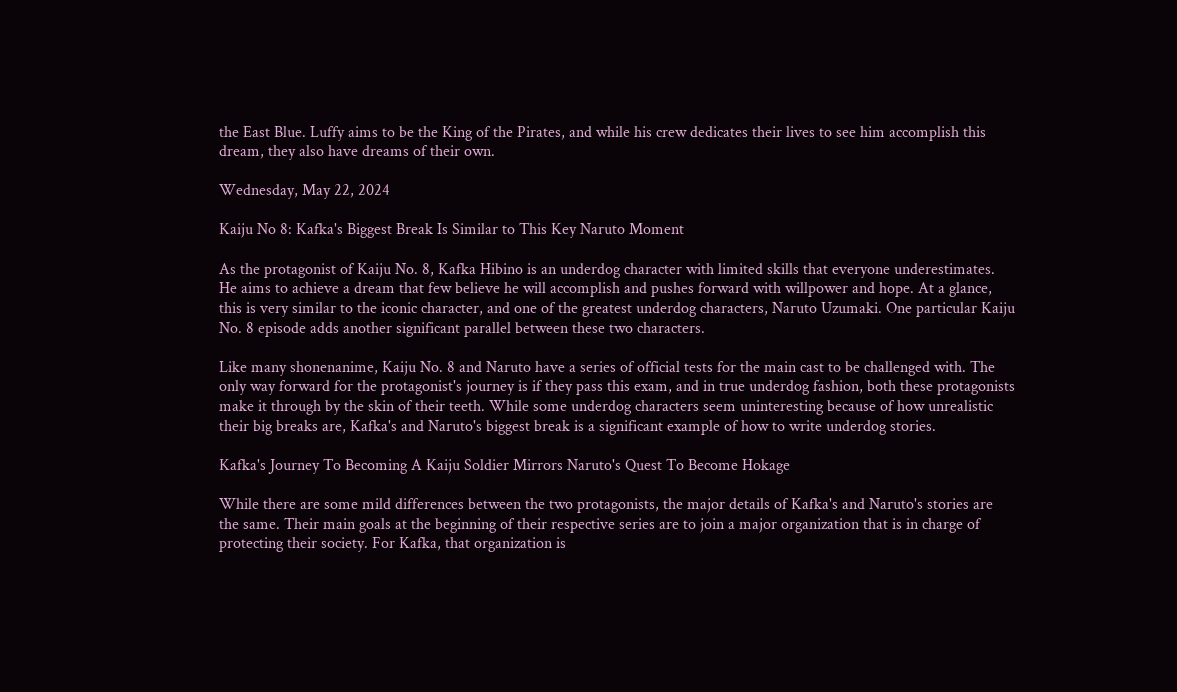the East Blue. Luffy aims to be the King of the Pirates, and while his crew dedicates their lives to see him accomplish this dream, they also have dreams of their own.

Wednesday, May 22, 2024

Kaiju No 8: Kafka's Biggest Break Is Similar to This Key Naruto Moment

As the protagonist of Kaiju No. 8, Kafka Hibino is an underdog character with limited skills that everyone underestimates. He aims to achieve a dream that few believe he will accomplish and pushes forward with willpower and hope. At a glance, this is very similar to the iconic character, and one of the greatest underdog characters, Naruto Uzumaki. One particular Kaiju No. 8 episode adds another significant parallel between these two characters.

Like many shonenanime, Kaiju No. 8 and Naruto have a series of official tests for the main cast to be challenged with. The only way forward for the protagonist's journey is if they pass this exam, and in true underdog fashion, both these protagonists make it through by the skin of their teeth. While some underdog characters seem uninteresting because of how unrealistic their big breaks are, Kafka's and Naruto's biggest break is a significant example of how to write underdog stories.

Kafka's Journey To Becoming A Kaiju Soldier Mirrors Naruto's Quest To Become Hokage

While there are some mild differences between the two protagonists, the major details of Kafka's and Naruto's stories are the same. Their main goals at the beginning of their respective series are to join a major organization that is in charge of protecting their society. For Kafka, that organization is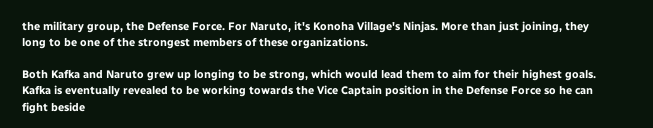the military group, the Defense Force. For Naruto, it's Konoha Village's Ninjas. More than just joining, they long to be one of the strongest members of these organizations.

Both Kafka and Naruto grew up longing to be strong, which would lead them to aim for their highest goals. Kafka is eventually revealed to be working towards the Vice Captain position in the Defense Force so he can fight beside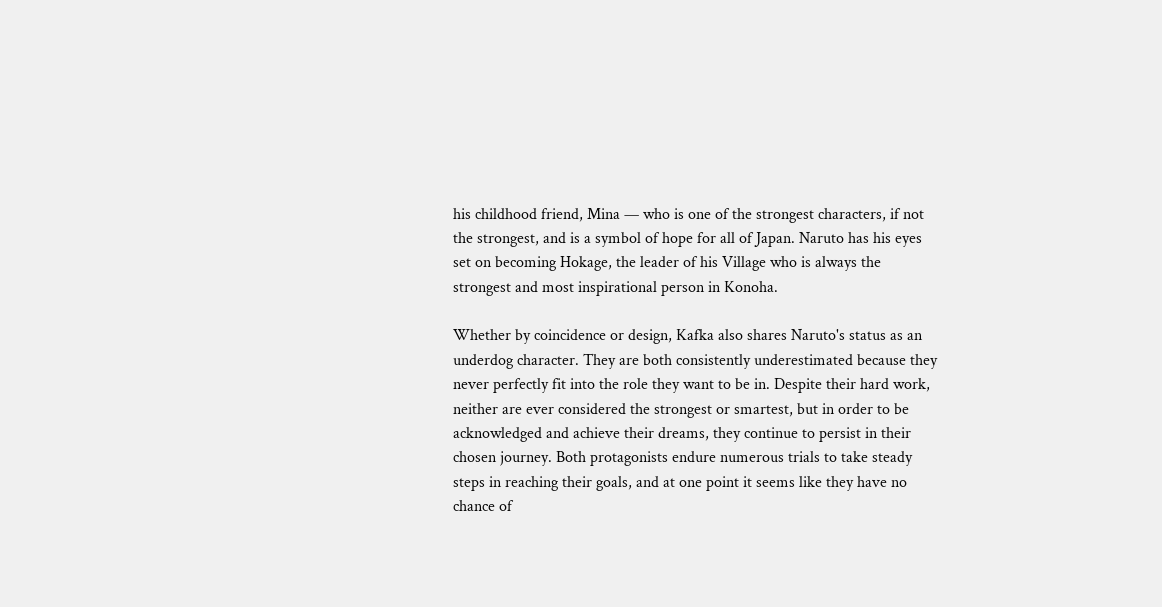his childhood friend, Mina — who is one of the strongest characters, if not the strongest, and is a symbol of hope for all of Japan. Naruto has his eyes set on becoming Hokage, the leader of his Village who is always the strongest and most inspirational person in Konoha.

Whether by coincidence or design, Kafka also shares Naruto's status as an underdog character. They are both consistently underestimated because they never perfectly fit into the role they want to be in. Despite their hard work, neither are ever considered the strongest or smartest, but in order to be acknowledged and achieve their dreams, they continue to persist in their chosen journey. Both protagonists endure numerous trials to take steady steps in reaching their goals, and at one point it seems like they have no chance of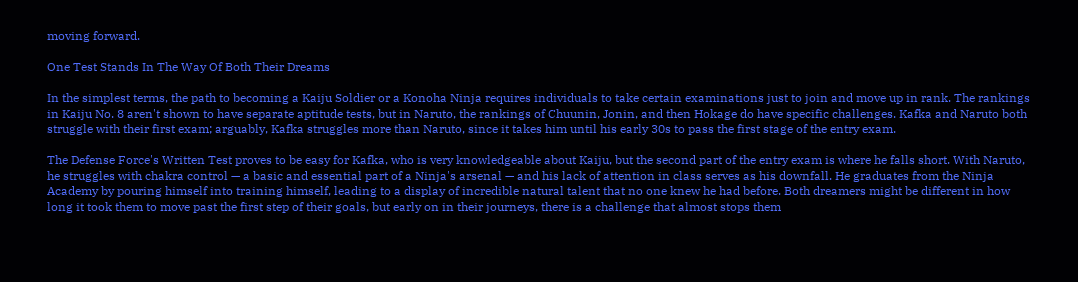moving forward.

One Test Stands In The Way Of Both Their Dreams

In the simplest terms, the path to becoming a Kaiju Soldier or a Konoha Ninja requires individuals to take certain examinations just to join and move up in rank. The rankings in Kaiju No. 8 aren't shown to have separate aptitude tests, but in Naruto, the rankings of Chuunin, Jonin, and then Hokage do have specific challenges. Kafka and Naruto both struggle with their first exam; arguably, Kafka struggles more than Naruto, since it takes him until his early 30s to pass the first stage of the entry exam.

The Defense Force's Written Test proves to be easy for Kafka, who is very knowledgeable about Kaiju, but the second part of the entry exam is where he falls short. With Naruto, he struggles with chakra control — a basic and essential part of a Ninja's arsenal — and his lack of attention in class serves as his downfall. He graduates from the Ninja Academy by pouring himself into training himself, leading to a display of incredible natural talent that no one knew he had before. Both dreamers might be different in how long it took them to move past the first step of their goals, but early on in their journeys, there is a challenge that almost stops them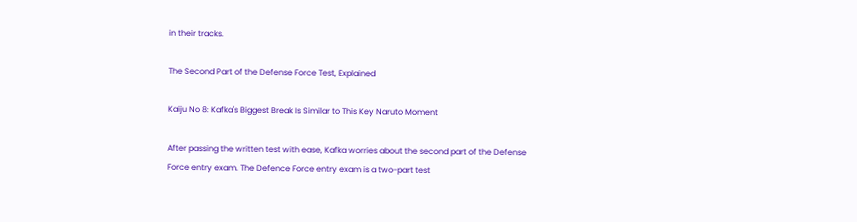in their tracks.

The Second Part of the Defense Force Test, Explained

Kaiju No 8: Kafka's Biggest Break Is Similar to This Key Naruto Moment

After passing the written test with ease, Kafka worries about the second part of the Defense Force entry exam. The Defence Force entry exam is a two-part test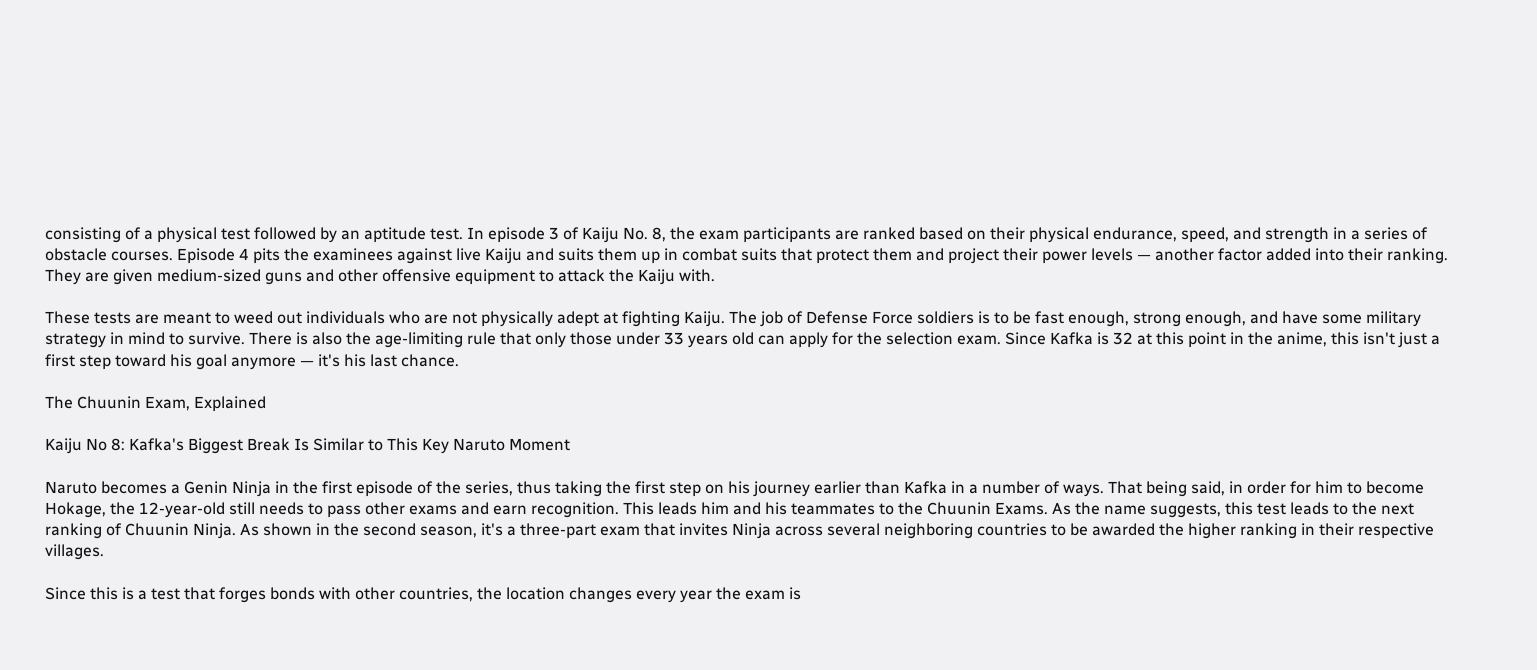consisting of a physical test followed by an aptitude test. In episode 3 of Kaiju No. 8, the exam participants are ranked based on their physical endurance, speed, and strength in a series of obstacle courses. Episode 4 pits the examinees against live Kaiju and suits them up in combat suits that protect them and project their power levels — another factor added into their ranking. They are given medium-sized guns and other offensive equipment to attack the Kaiju with.

These tests are meant to weed out individuals who are not physically adept at fighting Kaiju. The job of Defense Force soldiers is to be fast enough, strong enough, and have some military strategy in mind to survive. There is also the age-limiting rule that only those under 33 years old can apply for the selection exam. Since Kafka is 32 at this point in the anime, this isn't just a first step toward his goal anymore — it's his last chance.

The Chuunin Exam, Explained

Kaiju No 8: Kafka's Biggest Break Is Similar to This Key Naruto Moment

Naruto becomes a Genin Ninja in the first episode of the series, thus taking the first step on his journey earlier than Kafka in a number of ways. That being said, in order for him to become Hokage, the 12-year-old still needs to pass other exams and earn recognition. This leads him and his teammates to the Chuunin Exams. As the name suggests, this test leads to the next ranking of Chuunin Ninja. As shown in the second season, it's a three-part exam that invites Ninja across several neighboring countries to be awarded the higher ranking in their respective villages.

Since this is a test that forges bonds with other countries, the location changes every year the exam is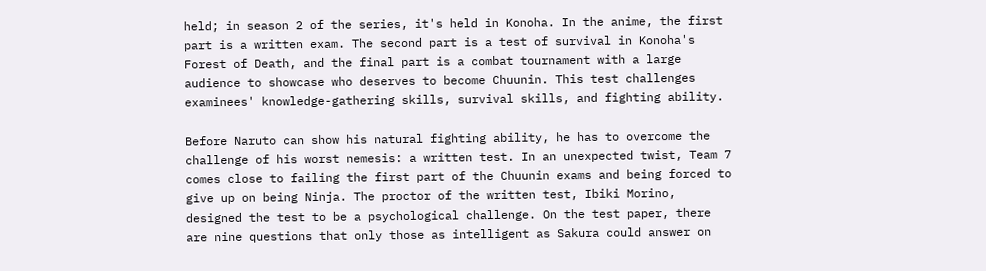held; in season 2 of the series, it's held in Konoha. In the anime, the first part is a written exam. The second part is a test of survival in Konoha's Forest of Death, and the final part is a combat tournament with a large audience to showcase who deserves to become Chuunin. This test challenges examinees' knowledge-gathering skills, survival skills, and fighting ability.

Before Naruto can show his natural fighting ability, he has to overcome the challenge of his worst nemesis: a written test. In an unexpected twist, Team 7 comes close to failing the first part of the Chuunin exams and being forced to give up on being Ninja. The proctor of the written test, Ibiki Morino, designed the test to be a psychological challenge. On the test paper, there are nine questions that only those as intelligent as Sakura could answer on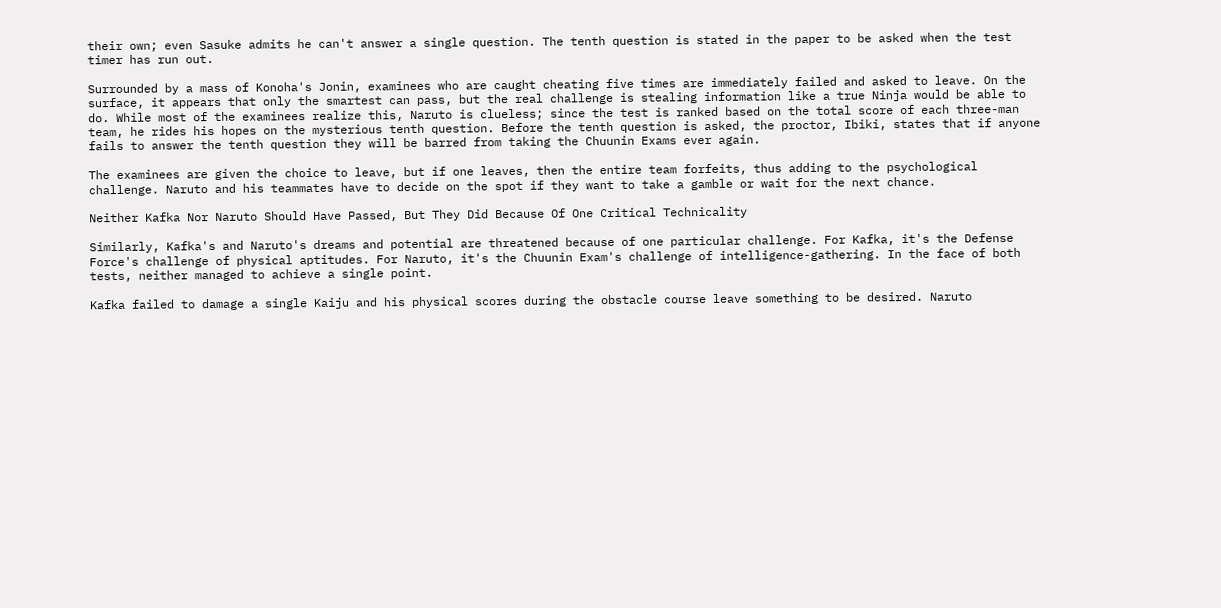their own; even Sasuke admits he can't answer a single question. The tenth question is stated in the paper to be asked when the test timer has run out.

Surrounded by a mass of Konoha's Jonin, examinees who are caught cheating five times are immediately failed and asked to leave. On the surface, it appears that only the smartest can pass, but the real challenge is stealing information like a true Ninja would be able to do. While most of the examinees realize this, Naruto is clueless; since the test is ranked based on the total score of each three-man team, he rides his hopes on the mysterious tenth question. Before the tenth question is asked, the proctor, Ibiki, states that if anyone fails to answer the tenth question they will be barred from taking the Chuunin Exams ever again.

The examinees are given the choice to leave, but if one leaves, then the entire team forfeits, thus adding to the psychological challenge. Naruto and his teammates have to decide on the spot if they want to take a gamble or wait for the next chance.

Neither Kafka Nor Naruto Should Have Passed, But They Did Because Of One Critical Technicality

Similarly, Kafka's and Naruto's dreams and potential are threatened because of one particular challenge. For Kafka, it's the Defense Force's challenge of physical aptitudes. For Naruto, it's the Chuunin Exam's challenge of intelligence-gathering. In the face of both tests, neither managed to achieve a single point.

Kafka failed to damage a single Kaiju and his physical scores during the obstacle course leave something to be desired. Naruto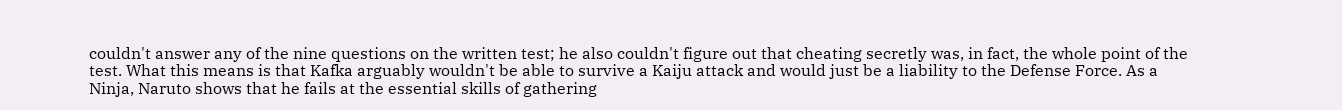couldn't answer any of the nine questions on the written test; he also couldn't figure out that cheating secretly was, in fact, the whole point of the test. What this means is that Kafka arguably wouldn't be able to survive a Kaiju attack and would just be a liability to the Defense Force. As a Ninja, Naruto shows that he fails at the essential skills of gathering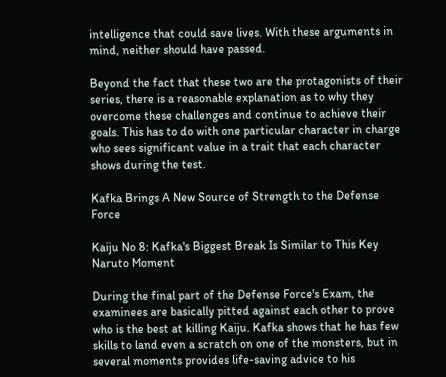intelligence that could save lives. With these arguments in mind, neither should have passed.

Beyond the fact that these two are the protagonists of their series, there is a reasonable explanation as to why they overcome these challenges and continue to achieve their goals. This has to do with one particular character in charge who sees significant value in a trait that each character shows during the test.

Kafka Brings A New Source of Strength to the Defense Force

Kaiju No 8: Kafka's Biggest Break Is Similar to This Key Naruto Moment

During the final part of the Defense Force's Exam, the examinees are basically pitted against each other to prove who is the best at killing Kaiju. Kafka shows that he has few skills to land even a scratch on one of the monsters, but in several moments provides life-saving advice to his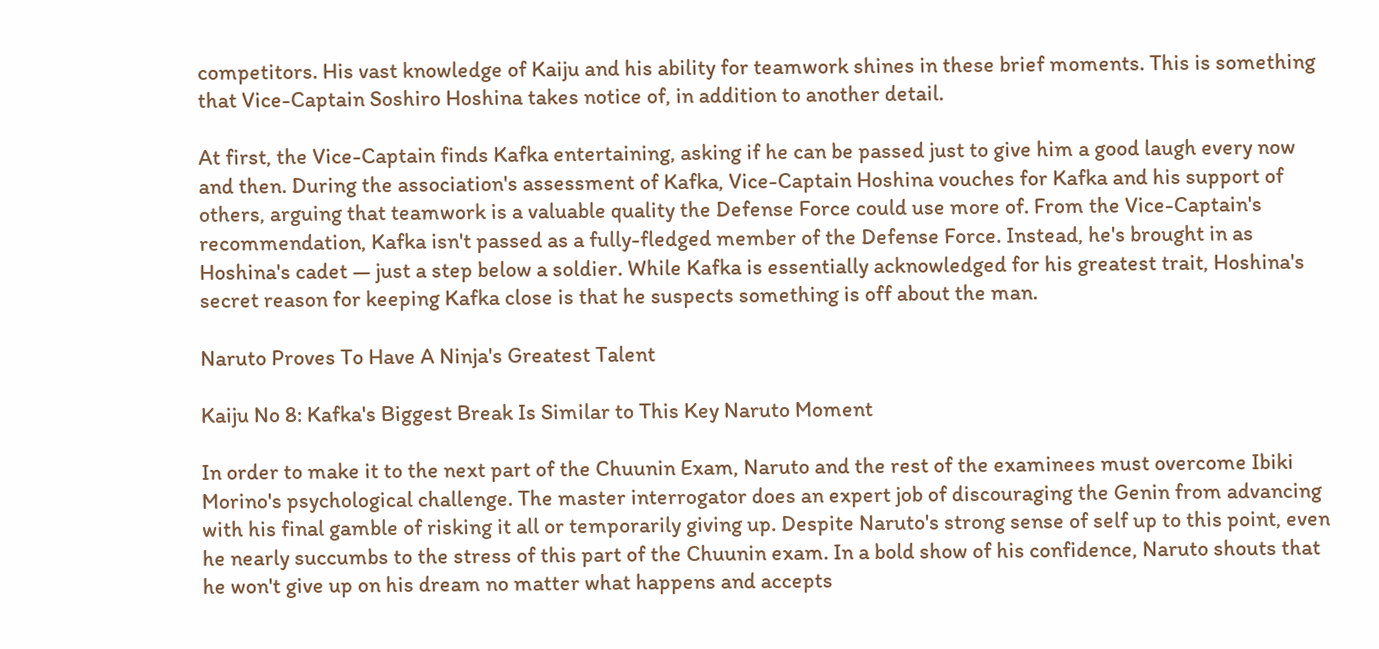competitors. His vast knowledge of Kaiju and his ability for teamwork shines in these brief moments. This is something that Vice-Captain Soshiro Hoshina takes notice of, in addition to another detail.

At first, the Vice-Captain finds Kafka entertaining, asking if he can be passed just to give him a good laugh every now and then. During the association's assessment of Kafka, Vice-Captain Hoshina vouches for Kafka and his support of others, arguing that teamwork is a valuable quality the Defense Force could use more of. From the Vice-Captain's recommendation, Kafka isn't passed as a fully-fledged member of the Defense Force. Instead, he's brought in as Hoshina's cadet — just a step below a soldier. While Kafka is essentially acknowledged for his greatest trait, Hoshina's secret reason for keeping Kafka close is that he suspects something is off about the man.

Naruto Proves To Have A Ninja's Greatest Talent

Kaiju No 8: Kafka's Biggest Break Is Similar to This Key Naruto Moment

In order to make it to the next part of the Chuunin Exam, Naruto and the rest of the examinees must overcome Ibiki Morino's psychological challenge. The master interrogator does an expert job of discouraging the Genin from advancing with his final gamble of risking it all or temporarily giving up. Despite Naruto's strong sense of self up to this point, even he nearly succumbs to the stress of this part of the Chuunin exam. In a bold show of his confidence, Naruto shouts that he won't give up on his dream no matter what happens and accepts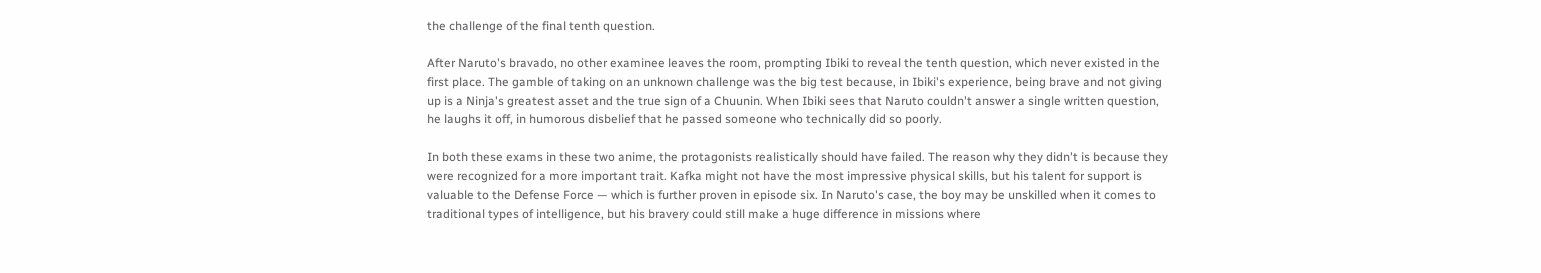the challenge of the final tenth question.

After Naruto's bravado, no other examinee leaves the room, prompting Ibiki to reveal the tenth question, which never existed in the first place. The gamble of taking on an unknown challenge was the big test because, in Ibiki's experience, being brave and not giving up is a Ninja's greatest asset and the true sign of a Chuunin. When Ibiki sees that Naruto couldn't answer a single written question, he laughs it off, in humorous disbelief that he passed someone who technically did so poorly.

In both these exams in these two anime, the protagonists realistically should have failed. The reason why they didn't is because they were recognized for a more important trait. Kafka might not have the most impressive physical skills, but his talent for support is valuable to the Defense Force — which is further proven in episode six. In Naruto's case, the boy may be unskilled when it comes to traditional types of intelligence, but his bravery could still make a huge difference in missions where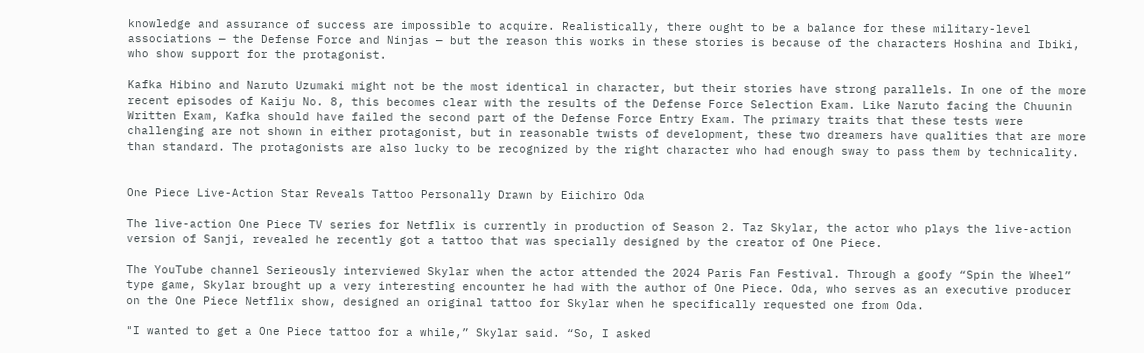knowledge and assurance of success are impossible to acquire. Realistically, there ought to be a balance for these military-level associations — the Defense Force and Ninjas — but the reason this works in these stories is because of the characters Hoshina and Ibiki, who show support for the protagonist.

Kafka Hibino and Naruto Uzumaki might not be the most identical in character, but their stories have strong parallels. In one of the more recent episodes of Kaiju No. 8, this becomes clear with the results of the Defense Force Selection Exam. Like Naruto facing the Chuunin Written Exam, Kafka should have failed the second part of the Defense Force Entry Exam. The primary traits that these tests were challenging are not shown in either protagonist, but in reasonable twists of development, these two dreamers have qualities that are more than standard. The protagonists are also lucky to be recognized by the right character who had enough sway to pass them by technicality.


One Piece Live-Action Star Reveals Tattoo Personally Drawn by Eiichiro Oda

The live-action One Piece TV series for Netflix is currently in production of Season 2. Taz Skylar, the actor who plays the live-action version of Sanji, revealed he recently got a tattoo that was specially designed by the creator of One Piece.

The YouTube channel Serieously interviewed Skylar when the actor attended the 2024 Paris Fan Festival. Through a goofy “Spin the Wheel” type game, Skylar brought up a very interesting encounter he had with the author of One Piece. Oda, who serves as an executive producer on the One Piece Netflix show, designed an original tattoo for Skylar when he specifically requested one from Oda.

"I wanted to get a One Piece tattoo for a while,” Skylar said. “So, I asked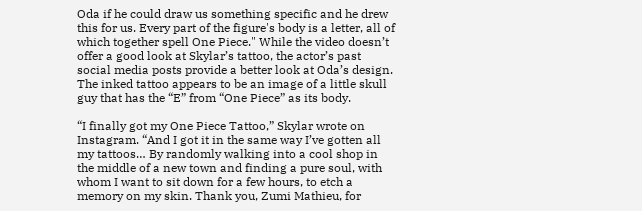Oda if he could draw us something specific and he drew this for us. Every part of the figure's body is a letter, all of which together spell One Piece." While the video doesn’t offer a good look at Skylar’s tattoo, the actor’s past social media posts provide a better look at Oda’s design. The inked tattoo appears to be an image of a little skull guy that has the “E” from “One Piece” as its body.

“I finally got my One Piece Tattoo,” Skylar wrote on Instagram. “And I got it in the same way I’ve gotten all my tattoos… By randomly walking into a cool shop in the middle of a new town and finding a pure soul, with whom I want to sit down for a few hours, to etch a memory on my skin. Thank you, Zumi Mathieu, for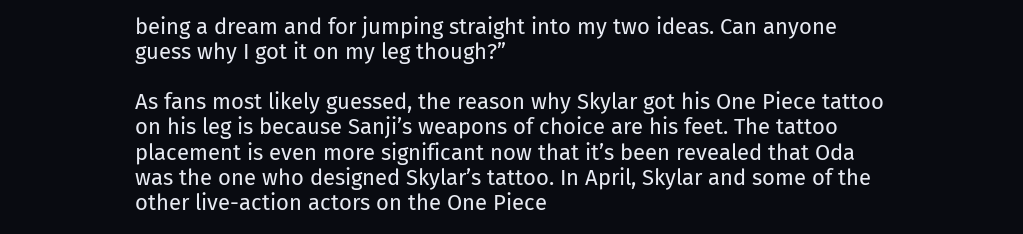being a dream and for jumping straight into my two ideas. Can anyone guess why I got it on my leg though?”

As fans most likely guessed, the reason why Skylar got his One Piece tattoo on his leg is because Sanji’s weapons of choice are his feet. The tattoo placement is even more significant now that it’s been revealed that Oda was the one who designed Skylar’s tattoo. In April, Skylar and some of the other live-action actors on the One Piece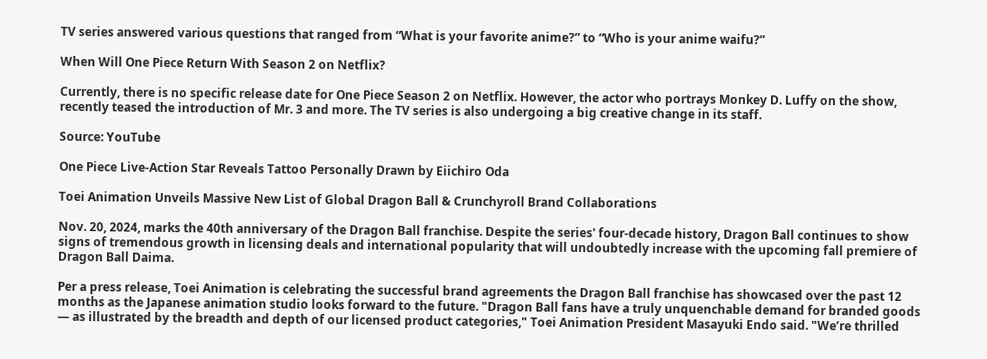TV series answered various questions that ranged from “What is your favorite anime?” to “Who is your anime waifu?”

When Will One Piece Return With Season 2 on Netflix?

Currently, there is no specific release date for One Piece Season 2 on Netflix. However, the actor who portrays Monkey D. Luffy on the show, recently teased the introduction of Mr. 3 and more. The TV series is also undergoing a big creative change in its staff.

Source: YouTube

One Piece Live-Action Star Reveals Tattoo Personally Drawn by Eiichiro Oda

Toei Animation Unveils Massive New List of Global Dragon Ball & Crunchyroll Brand Collaborations

Nov. 20, 2024, marks the 40th anniversary of the Dragon Ball franchise. Despite the series' four-decade history, Dragon Ball continues to show signs of tremendous growth in licensing deals and international popularity that will undoubtedly increase with the upcoming fall premiere of Dragon Ball Daima.

Per a press release, Toei Animation is celebrating the successful brand agreements the Dragon Ball franchise has showcased over the past 12 months as the Japanese animation studio looks forward to the future. "Dragon Ball fans have a truly unquenchable demand for branded goods — as illustrated by the breadth and depth of our licensed product categories," Toei Animation President Masayuki Endo said. "We’re thrilled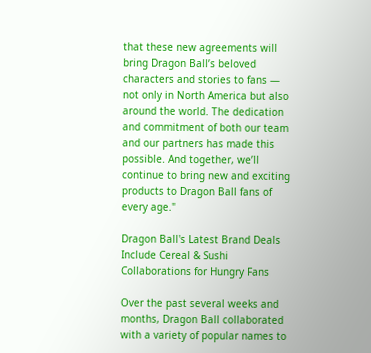that these new agreements will bring Dragon Ball’s beloved characters and stories to fans — not only in North America but also around the world. The dedication and commitment of both our team and our partners has made this possible. And together, we’ll continue to bring new and exciting products to Dragon Ball fans of every age."

Dragon Ball's Latest Brand Deals Include Cereal & Sushi Collaborations for Hungry Fans

Over the past several weeks and months, Dragon Ball collaborated with a variety of popular names to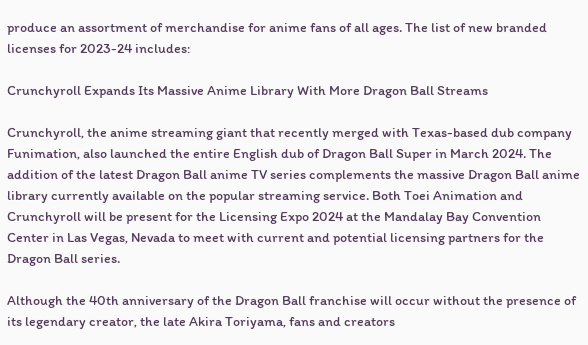produce an assortment of merchandise for anime fans of all ages. The list of new branded licenses for 2023-24 includes:

Crunchyroll Expands Its Massive Anime Library With More Dragon Ball Streams

Crunchyroll, the anime streaming giant that recently merged with Texas-based dub company Funimation, also launched the entire English dub of Dragon Ball Super in March 2024. The addition of the latest Dragon Ball anime TV series complements the massive Dragon Ball anime library currently available on the popular streaming service. Both Toei Animation and Crunchyroll will be present for the Licensing Expo 2024 at the Mandalay Bay Convention Center in Las Vegas, Nevada to meet with current and potential licensing partners for the Dragon Ball series.

Although the 40th anniversary of the Dragon Ball franchise will occur without the presence of its legendary creator, the late Akira Toriyama, fans and creators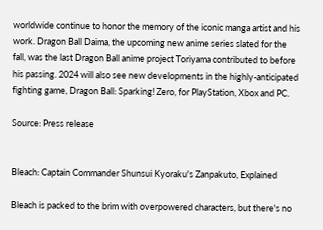worldwide continue to honor the memory of the iconic manga artist and his work. Dragon Ball Daima, the upcoming new anime series slated for the fall, was the last Dragon Ball anime project Toriyama contributed to before his passing. 2024 will also see new developments in the highly-anticipated fighting game, Dragon Ball: Sparking! Zero, for PlayStation, Xbox and PC.

Source: Press release


Bleach: Captain Commander Shunsui Kyoraku's Zanpakuto, Explained

Bleach is packed to the brim with overpowered characters, but there's no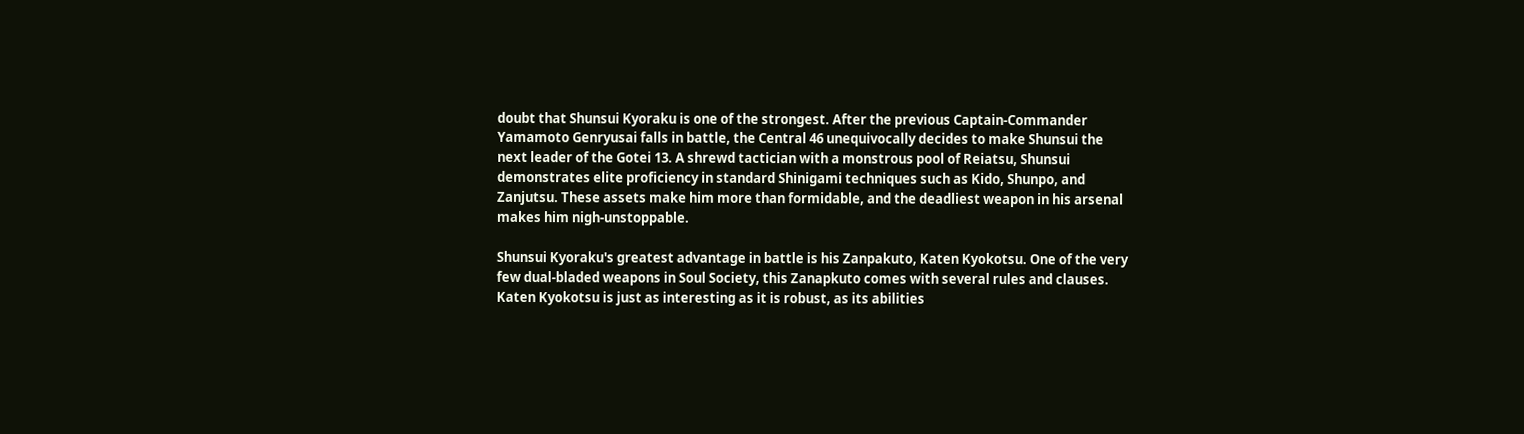doubt that Shunsui Kyoraku is one of the strongest. After the previous Captain-Commander Yamamoto Genryusai falls in battle, the Central 46 unequivocally decides to make Shunsui the next leader of the Gotei 13. A shrewd tactician with a monstrous pool of Reiatsu, Shunsui demonstrates elite proficiency in standard Shinigami techniques such as Kido, Shunpo, and Zanjutsu. These assets make him more than formidable, and the deadliest weapon in his arsenal makes him nigh-unstoppable.

Shunsui Kyoraku's greatest advantage in battle is his Zanpakuto, Katen Kyokotsu. One of the very few dual-bladed weapons in Soul Society, this Zanapkuto comes with several rules and clauses. Katen Kyokotsu is just as interesting as it is robust, as its abilities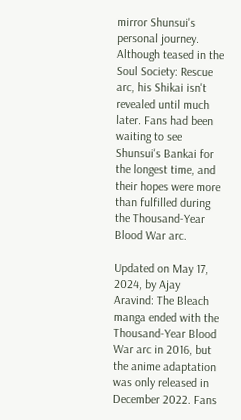mirror Shunsui's personal journey. Although teased in the Soul Society: Rescue arc, his Shikai isn't revealed until much later. Fans had been waiting to see Shunsui's Bankai for the longest time, and their hopes were more than fulfilled during the Thousand-Year Blood War arc.

Updated on May 17, 2024, by Ajay Aravind: The Bleach manga ended with the Thousand-Year Blood War arc in 2016, but the anime adaptation was only released in December 2022. Fans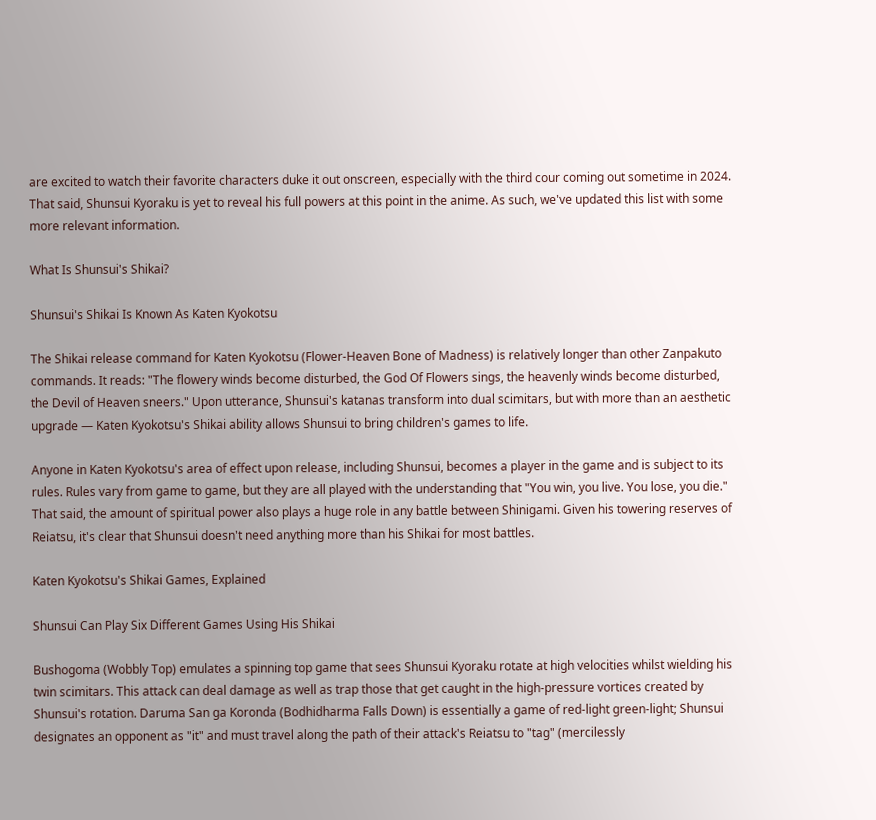are excited to watch their favorite characters duke it out onscreen, especially with the third cour coming out sometime in 2024. That said, Shunsui Kyoraku is yet to reveal his full powers at this point in the anime. As such, we've updated this list with some more relevant information.

What Is Shunsui's Shikai?

Shunsui's Shikai Is Known As Katen Kyokotsu

The Shikai release command for Katen Kyokotsu (Flower-Heaven Bone of Madness) is relatively longer than other Zanpakuto commands. It reads: "The flowery winds become disturbed, the God Of Flowers sings, the heavenly winds become disturbed, the Devil of Heaven sneers." Upon utterance, Shunsui's katanas transform into dual scimitars, but with more than an aesthetic upgrade — Katen Kyokotsu's Shikai ability allows Shunsui to bring children's games to life.

Anyone in Katen Kyokotsu's area of effect upon release, including Shunsui, becomes a player in the game and is subject to its rules. Rules vary from game to game, but they are all played with the understanding that "You win, you live. You lose, you die." That said, the amount of spiritual power also plays a huge role in any battle between Shinigami. Given his towering reserves of Reiatsu, it's clear that Shunsui doesn't need anything more than his Shikai for most battles.

Katen Kyokotsu's Shikai Games, Explained

Shunsui Can Play Six Different Games Using His Shikai

Bushogoma (Wobbly Top) emulates a spinning top game that sees Shunsui Kyoraku rotate at high velocities whilst wielding his twin scimitars. This attack can deal damage as well as trap those that get caught in the high-pressure vortices created by Shunsui's rotation. Daruma San ga Koronda (Bodhidharma Falls Down) is essentially a game of red-light green-light; Shunsui designates an opponent as "it" and must travel along the path of their attack's Reiatsu to "tag" (mercilessly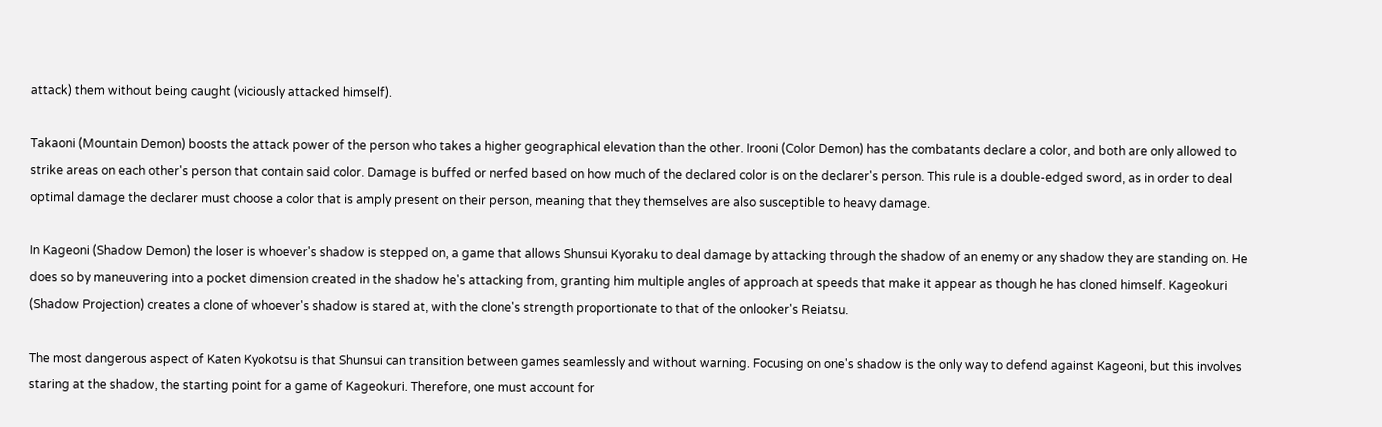attack) them without being caught (viciously attacked himself).

Takaoni (Mountain Demon) boosts the attack power of the person who takes a higher geographical elevation than the other. Irooni (Color Demon) has the combatants declare a color, and both are only allowed to strike areas on each other's person that contain said color. Damage is buffed or nerfed based on how much of the declared color is on the declarer's person. This rule is a double-edged sword, as in order to deal optimal damage the declarer must choose a color that is amply present on their person, meaning that they themselves are also susceptible to heavy damage.

In Kageoni (Shadow Demon) the loser is whoever's shadow is stepped on, a game that allows Shunsui Kyoraku to deal damage by attacking through the shadow of an enemy or any shadow they are standing on. He does so by maneuvering into a pocket dimension created in the shadow he's attacking from, granting him multiple angles of approach at speeds that make it appear as though he has cloned himself. Kageokuri (Shadow Projection) creates a clone of whoever's shadow is stared at, with the clone's strength proportionate to that of the onlooker's Reiatsu.

The most dangerous aspect of Katen Kyokotsu is that Shunsui can transition between games seamlessly and without warning. Focusing on one's shadow is the only way to defend against Kageoni, but this involves staring at the shadow, the starting point for a game of Kageokuri. Therefore, one must account for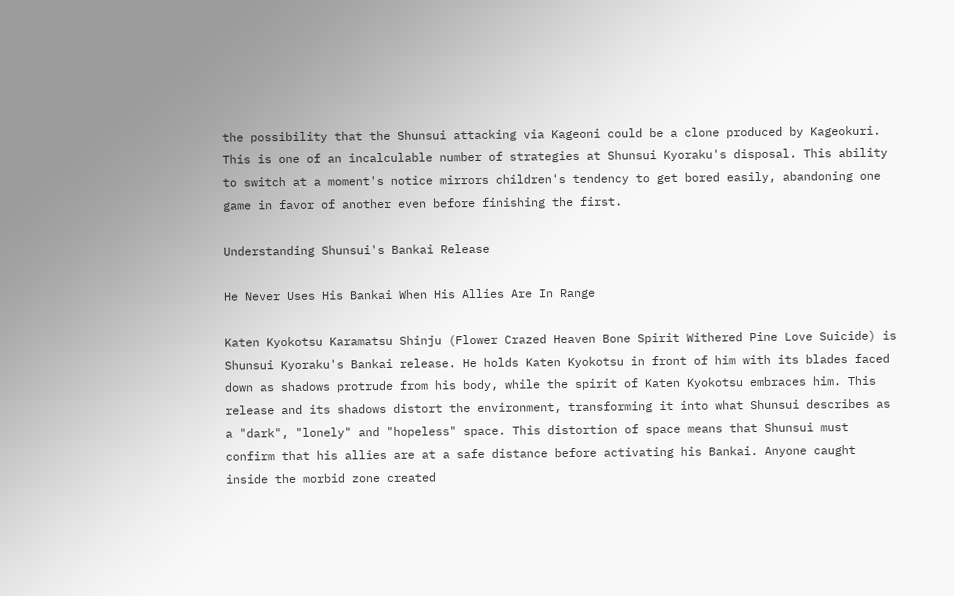the possibility that the Shunsui attacking via Kageoni could be a clone produced by Kageokuri. This is one of an incalculable number of strategies at Shunsui Kyoraku's disposal. This ability to switch at a moment's notice mirrors children's tendency to get bored easily, abandoning one game in favor of another even before finishing the first.

Understanding Shunsui's Bankai Release

He Never Uses His Bankai When His Allies Are In Range

Katen Kyokotsu Karamatsu Shinju (Flower Crazed Heaven Bone Spirit Withered Pine Love Suicide) is Shunsui Kyoraku's Bankai release. He holds Katen Kyokotsu in front of him with its blades faced down as shadows protrude from his body, while the spirit of Katen Kyokotsu embraces him. This release and its shadows distort the environment, transforming it into what Shunsui describes as a "dark", "lonely" and "hopeless" space. This distortion of space means that Shunsui must confirm that his allies are at a safe distance before activating his Bankai. Anyone caught inside the morbid zone created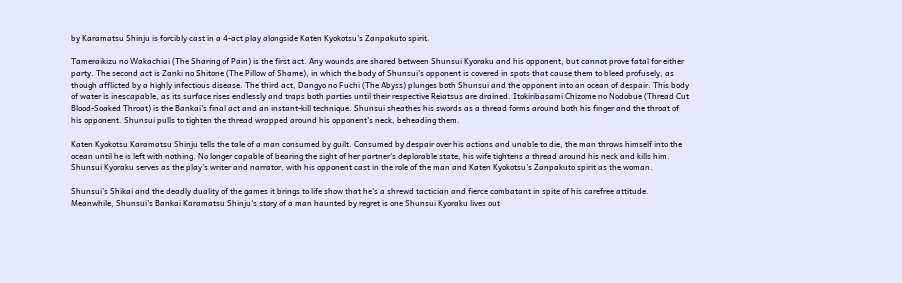by Karamatsu Shinju is forcibly cast in a 4-act play alongside Katen Kyokotsu's Zanpakuto spirit.

Tameraikizu no Wakachiai (The Sharing of Pain) is the first act. Any wounds are shared between Shunsui Kyoraku and his opponent, but cannot prove fatal for either party. The second act is Zanki no Shitone (The Pillow of Shame), in which the body of Shunsui's opponent is covered in spots that cause them to bleed profusely, as though afflicted by a highly infectious disease. The third act, Dangyo no Fuchi (The Abyss) plunges both Shunsui and the opponent into an ocean of despair. This body of water is inescapable, as its surface rises endlessly and traps both parties until their respective Reiatsus are drained. Itokiribasami Chizome no Nodobue (Thread Cut Blood-Soaked Throat) is the Bankai's final act and an instant-kill technique. Shunsui sheathes his swords as a thread forms around both his finger and the throat of his opponent. Shunsui pulls to tighten the thread wrapped around his opponent's neck, beheading them.

Katen Kyokotsu Karamatsu Shinju tells the tale of a man consumed by guilt. Consumed by despair over his actions and unable to die, the man throws himself into the ocean until he is left with nothing. No longer capable of bearing the sight of her partner's deplorable state, his wife tightens a thread around his neck and kills him. Shunsui Kyoraku serves as the play's writer and narrator, with his opponent cast in the role of the man and Katen Kyokotsu's Zanpakuto spirit as the woman.

Shunsui's Shikai and the deadly duality of the games it brings to life show that he's a shrewd tactician and fierce combatant in spite of his carefree attitude. Meanwhile, Shunsui's Bankai Karamatsu Shinju's story of a man haunted by regret is one Shunsui Kyoraku lives out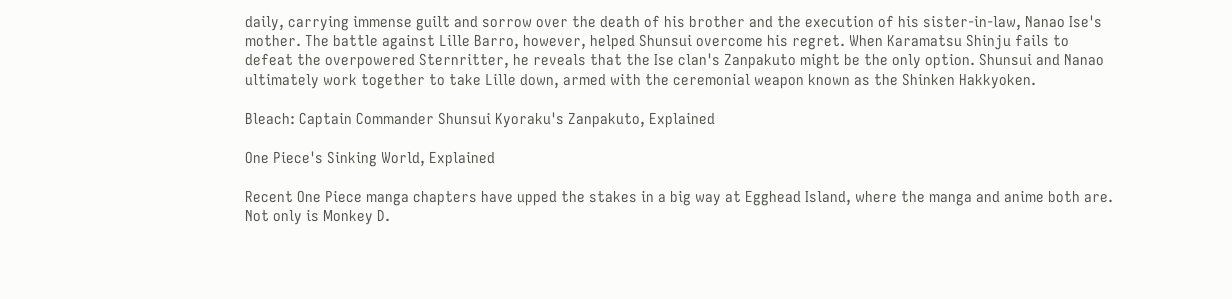daily, carrying immense guilt and sorrow over the death of his brother and the execution of his sister-in-law, Nanao Ise's mother. The battle against Lille Barro, however, helped Shunsui overcome his regret. When Karamatsu Shinju fails to defeat the overpowered Sternritter, he reveals that the Ise clan's Zanpakuto might be the only option. Shunsui and Nanao ultimately work together to take Lille down, armed with the ceremonial weapon known as the Shinken Hakkyoken.

Bleach: Captain Commander Shunsui Kyoraku's Zanpakuto, Explained

One Piece's Sinking World, Explained

Recent One Piece manga chapters have upped the stakes in a big way at Egghead Island, where the manga and anime both are. Not only is Monkey D.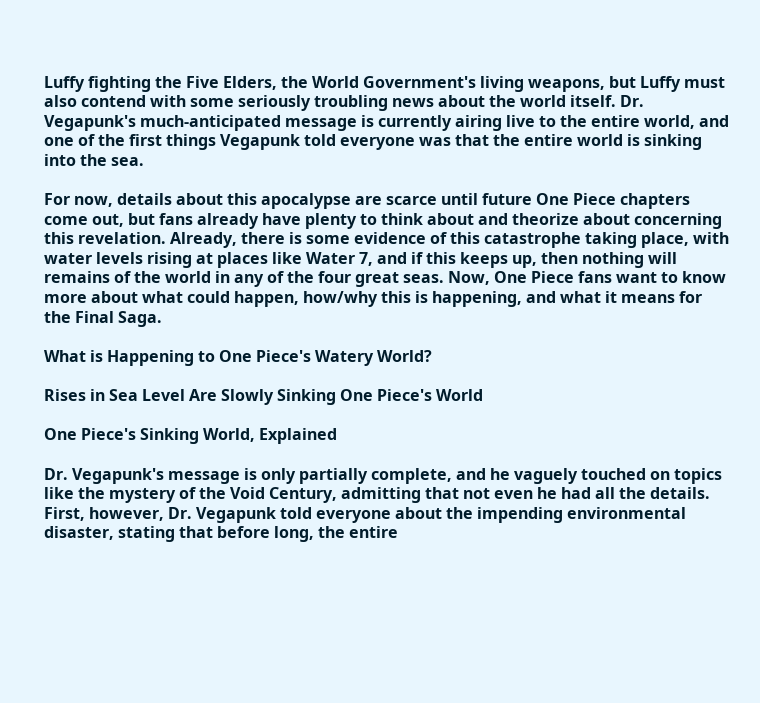Luffy fighting the Five Elders, the World Government's living weapons, but Luffy must also contend with some seriously troubling news about the world itself. Dr. Vegapunk's much-anticipated message is currently airing live to the entire world, and one of the first things Vegapunk told everyone was that the entire world is sinking into the sea.

For now, details about this apocalypse are scarce until future One Piece chapters come out, but fans already have plenty to think about and theorize about concerning this revelation. Already, there is some evidence of this catastrophe taking place, with water levels rising at places like Water 7, and if this keeps up, then nothing will remains of the world in any of the four great seas. Now, One Piece fans want to know more about what could happen, how/why this is happening, and what it means for the Final Saga.

What is Happening to One Piece's Watery World?

Rises in Sea Level Are Slowly Sinking One Piece's World

One Piece's Sinking World, Explained

Dr. Vegapunk's message is only partially complete, and he vaguely touched on topics like the mystery of the Void Century, admitting that not even he had all the details. First, however, Dr. Vegapunk told everyone about the impending environmental disaster, stating that before long, the entire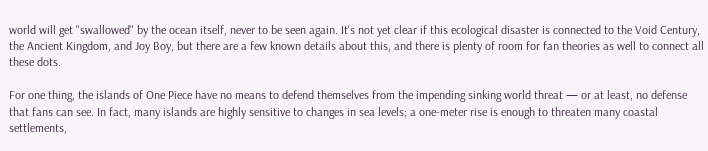world will get "swallowed" by the ocean itself, never to be seen again. It's not yet clear if this ecological disaster is connected to the Void Century, the Ancient Kingdom, and Joy Boy, but there are a few known details about this, and there is plenty of room for fan theories as well to connect all these dots.

For one thing, the islands of One Piece have no means to defend themselves from the impending sinking world threat — or at least, no defense that fans can see. In fact, many islands are highly sensitive to changes in sea levels; a one-meter rise is enough to threaten many coastal settlements,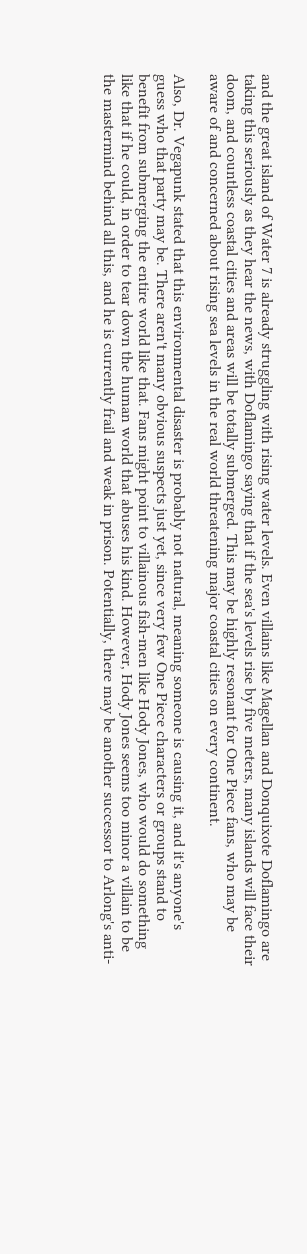and the great island of Water 7 is already struggling with rising water levels. Even villains like Magellan and Donquixote Doflamingo are taking this seriously as they hear the news, with Doflamingo saying that if the sea's levels rise by five meters, many islands will face their doom, and countless coastal cities and areas will be totally submerged. This may be highly resonant for One Piece fans, who may be aware of and concerned about rising sea levels in the real world threatening major coastal cities on every continent.

Also, Dr. Vegapunk stated that this environmental disaster is probably not natural, meaning someone is causing it, and it's anyone's guess who that party may be. There aren't many obvious suspects just yet, since very few One Piece characters or groups stand to benefit from submerging the entire world like that. Fans might point to villainous fish-men like Hody Jones, who would do something like that if he could, in order to tear down the human world that abuses his kind. However, Hody Jones seems too minor a villain to be the mastermind behind all this, and he is currently frail and weak in prison. Potentially, there may be another successor to Arlong's anti-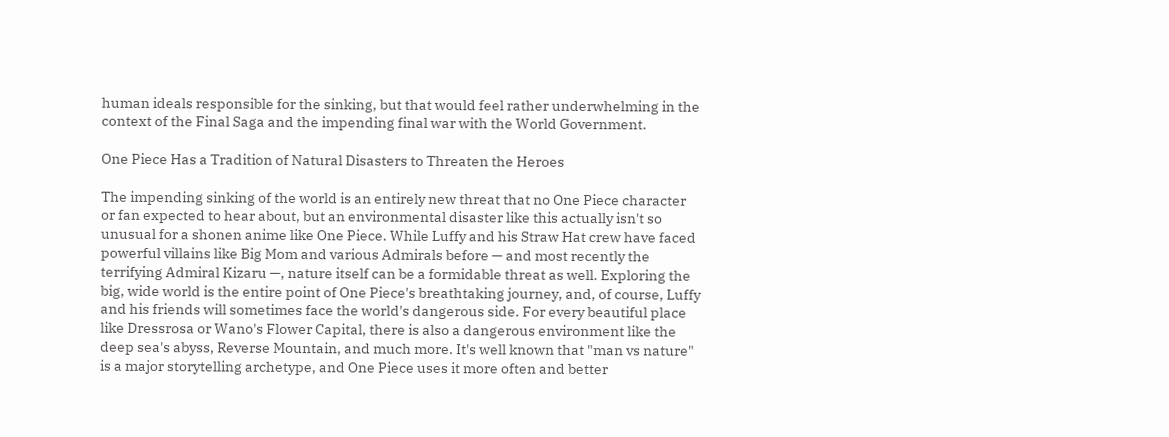human ideals responsible for the sinking, but that would feel rather underwhelming in the context of the Final Saga and the impending final war with the World Government.

One Piece Has a Tradition of Natural Disasters to Threaten the Heroes

The impending sinking of the world is an entirely new threat that no One Piece character or fan expected to hear about, but an environmental disaster like this actually isn't so unusual for a shonen anime like One Piece. While Luffy and his Straw Hat crew have faced powerful villains like Big Mom and various Admirals before — and most recently the terrifying Admiral Kizaru —, nature itself can be a formidable threat as well. Exploring the big, wide world is the entire point of One Piece's breathtaking journey, and, of course, Luffy and his friends will sometimes face the world's dangerous side. For every beautiful place like Dressrosa or Wano's Flower Capital, there is also a dangerous environment like the deep sea's abyss, Reverse Mountain, and much more. It's well known that "man vs nature" is a major storytelling archetype, and One Piece uses it more often and better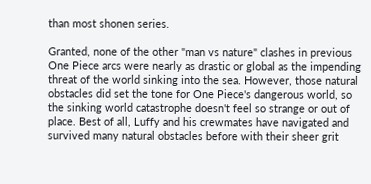than most shonen series.

Granted, none of the other "man vs nature" clashes in previous One Piece arcs were nearly as drastic or global as the impending threat of the world sinking into the sea. However, those natural obstacles did set the tone for One Piece's dangerous world, so the sinking world catastrophe doesn't feel so strange or out of place. Best of all, Luffy and his crewmates have navigated and survived many natural obstacles before with their sheer grit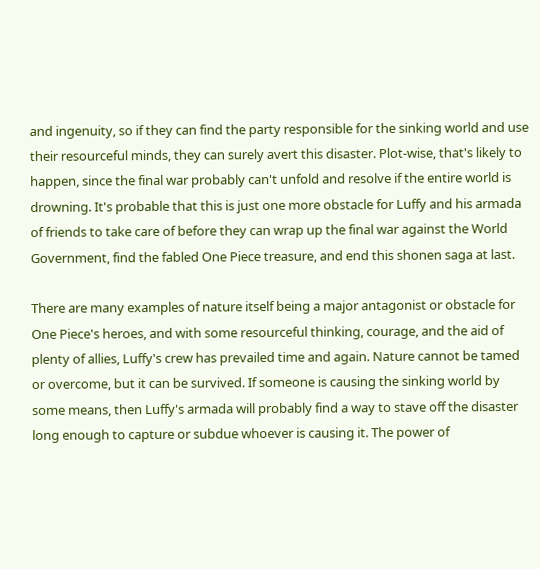and ingenuity, so if they can find the party responsible for the sinking world and use their resourceful minds, they can surely avert this disaster. Plot-wise, that's likely to happen, since the final war probably can't unfold and resolve if the entire world is drowning. It's probable that this is just one more obstacle for Luffy and his armada of friends to take care of before they can wrap up the final war against the World Government, find the fabled One Piece treasure, and end this shonen saga at last.

There are many examples of nature itself being a major antagonist or obstacle for One Piece's heroes, and with some resourceful thinking, courage, and the aid of plenty of allies, Luffy's crew has prevailed time and again. Nature cannot be tamed or overcome, but it can be survived. If someone is causing the sinking world by some means, then Luffy's armada will probably find a way to stave off the disaster long enough to capture or subdue whoever is causing it. The power of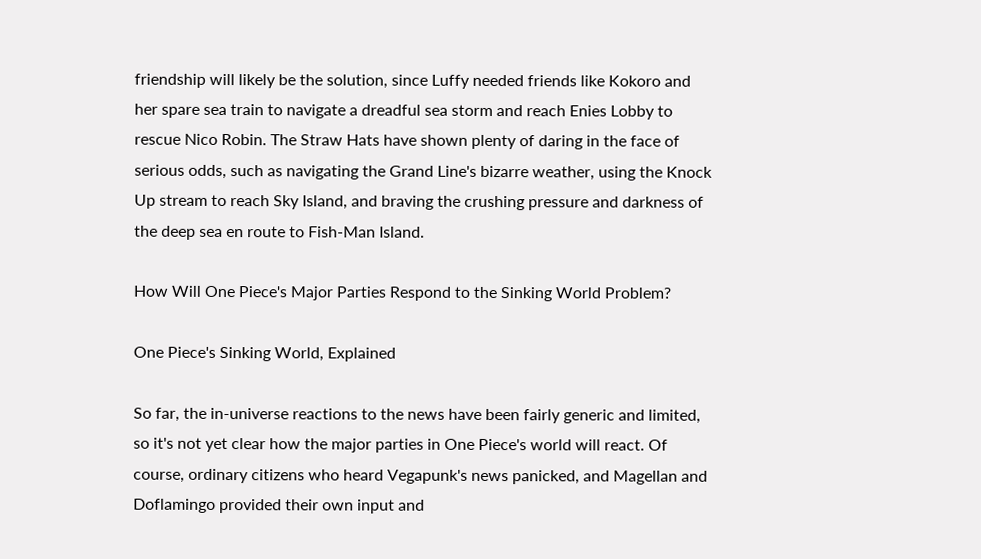friendship will likely be the solution, since Luffy needed friends like Kokoro and her spare sea train to navigate a dreadful sea storm and reach Enies Lobby to rescue Nico Robin. The Straw Hats have shown plenty of daring in the face of serious odds, such as navigating the Grand Line's bizarre weather, using the Knock Up stream to reach Sky Island, and braving the crushing pressure and darkness of the deep sea en route to Fish-Man Island.

How Will One Piece's Major Parties Respond to the Sinking World Problem?

One Piece's Sinking World, Explained

So far, the in-universe reactions to the news have been fairly generic and limited, so it's not yet clear how the major parties in One Piece's world will react. Of course, ordinary citizens who heard Vegapunk's news panicked, and Magellan and Doflamingo provided their own input and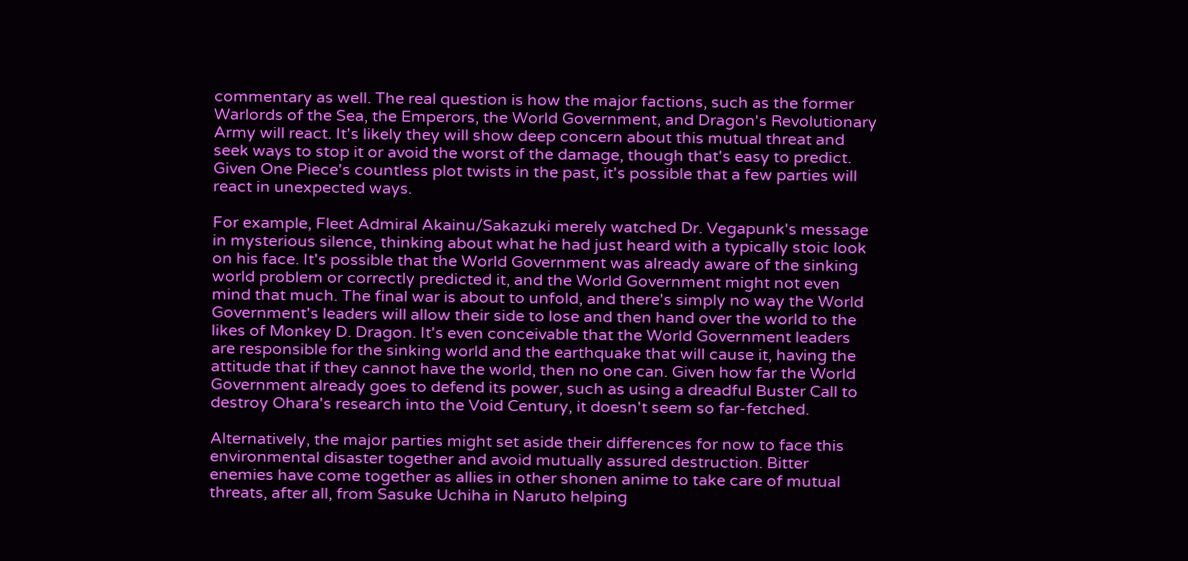commentary as well. The real question is how the major factions, such as the former Warlords of the Sea, the Emperors, the World Government, and Dragon's Revolutionary Army will react. It's likely they will show deep concern about this mutual threat and seek ways to stop it or avoid the worst of the damage, though that's easy to predict. Given One Piece's countless plot twists in the past, it's possible that a few parties will react in unexpected ways.

For example, Fleet Admiral Akainu/Sakazuki merely watched Dr. Vegapunk's message in mysterious silence, thinking about what he had just heard with a typically stoic look on his face. It's possible that the World Government was already aware of the sinking world problem or correctly predicted it, and the World Government might not even mind that much. The final war is about to unfold, and there's simply no way the World Government's leaders will allow their side to lose and then hand over the world to the likes of Monkey D. Dragon. It's even conceivable that the World Government leaders are responsible for the sinking world and the earthquake that will cause it, having the attitude that if they cannot have the world, then no one can. Given how far the World Government already goes to defend its power, such as using a dreadful Buster Call to destroy Ohara's research into the Void Century, it doesn't seem so far-fetched.

Alternatively, the major parties might set aside their differences for now to face this environmental disaster together and avoid mutually assured destruction. Bitter enemies have come together as allies in other shonen anime to take care of mutual threats, after all, from Sasuke Uchiha in Naruto helping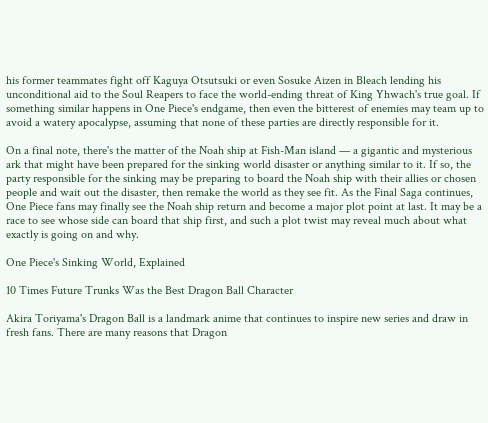his former teammates fight off Kaguya Otsutsuki or even Sosuke Aizen in Bleach lending his unconditional aid to the Soul Reapers to face the world-ending threat of King Yhwach's true goal. If something similar happens in One Piece's endgame, then even the bitterest of enemies may team up to avoid a watery apocalypse, assuming that none of these parties are directly responsible for it.

On a final note, there's the matter of the Noah ship at Fish-Man island — a gigantic and mysterious ark that might have been prepared for the sinking world disaster or anything similar to it. If so, the party responsible for the sinking may be preparing to board the Noah ship with their allies or chosen people and wait out the disaster, then remake the world as they see fit. As the Final Saga continues, One Piece fans may finally see the Noah ship return and become a major plot point at last. It may be a race to see whose side can board that ship first, and such a plot twist may reveal much about what exactly is going on and why.

One Piece's Sinking World, Explained

10 Times Future Trunks Was the Best Dragon Ball Character

Akira Toriyama's Dragon Ball is a landmark anime that continues to inspire new series and draw in fresh fans. There are many reasons that Dragon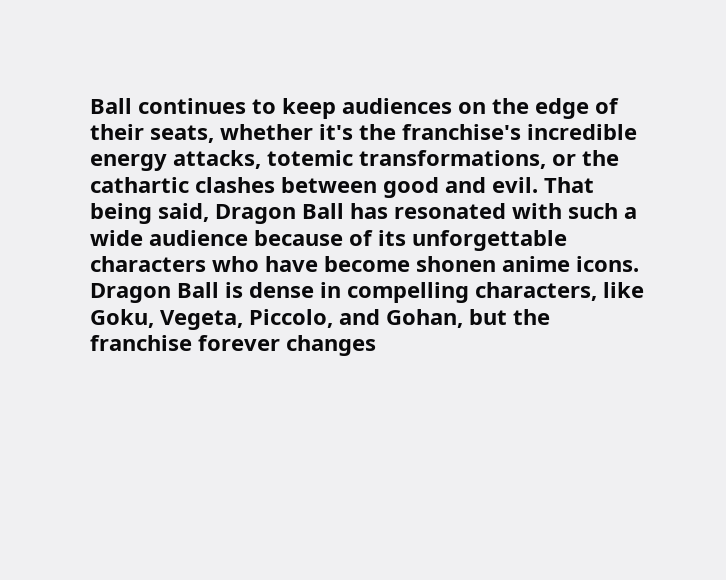Ball continues to keep audiences on the edge of their seats, whether it's the franchise's incredible energy attacks, totemic transformations, or the cathartic clashes between good and evil. That being said, Dragon Ball has resonated with such a wide audience because of its unforgettable characters who have become shonen anime icons. Dragon Ball is dense in compelling characters, like Goku, Vegeta, Piccolo, and Gohan, but the franchise forever changes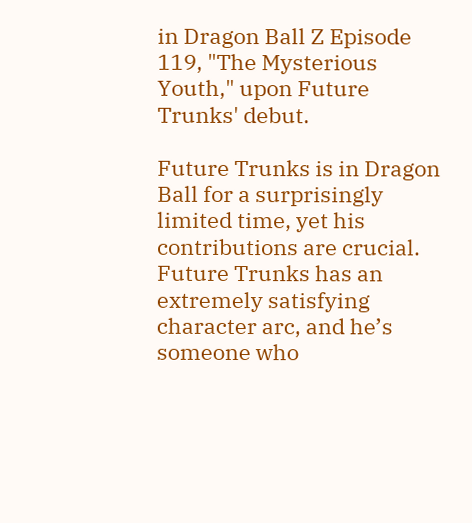in Dragon Ball Z Episode 119, "The Mysterious Youth," upon Future Trunks' debut.

Future Trunks is in Dragon Ball for a surprisingly limited time, yet his contributions are crucial. Future Trunks has an extremely satisfying character arc, and he’s someone who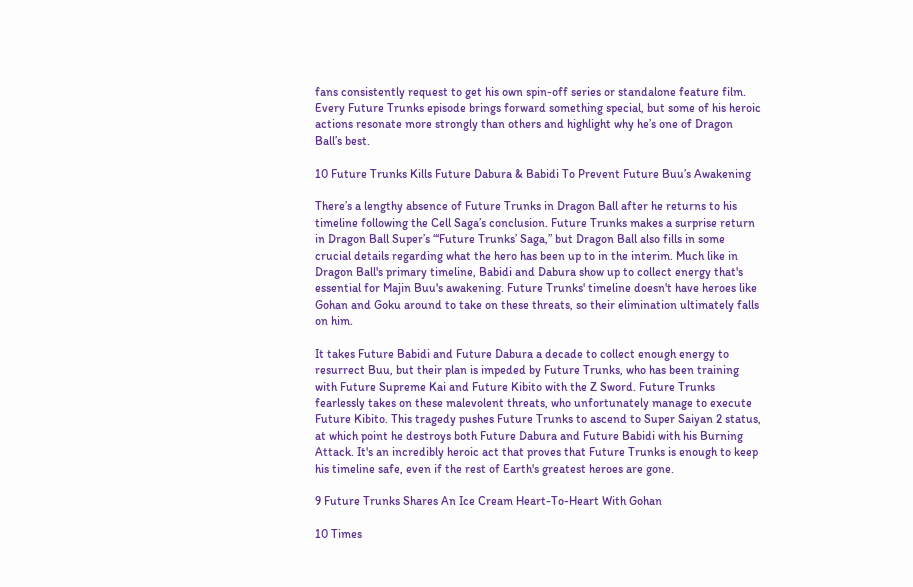fans consistently request to get his own spin-off series or standalone feature film. Every Future Trunks episode brings forward something special, but some of his heroic actions resonate more strongly than others and highlight why he’s one of Dragon Ball’s best.

10 Future Trunks Kills Future Dabura & Babidi To Prevent Future Buu’s Awakening

There’s a lengthy absence of Future Trunks in Dragon Ball after he returns to his timeline following the Cell Saga’s conclusion. Future Trunks makes a surprise return in Dragon Ball Super’s “‘Future Trunks’ Saga,” but Dragon Ball also fills in some crucial details regarding what the hero has been up to in the interim. Much like in Dragon Ball's primary timeline, Babidi and Dabura show up to collect energy that's essential for Majin Buu's awakening. Future Trunks' timeline doesn't have heroes like Gohan and Goku around to take on these threats, so their elimination ultimately falls on him.

It takes Future Babidi and Future Dabura a decade to collect enough energy to resurrect Buu, but their plan is impeded by Future Trunks, who has been training with Future Supreme Kai and Future Kibito with the Z Sword. Future Trunks fearlessly takes on these malevolent threats, who unfortunately manage to execute Future Kibito. This tragedy pushes Future Trunks to ascend to Super Saiyan 2 status, at which point he destroys both Future Dabura and Future Babidi with his Burning Attack. It's an incredibly heroic act that proves that Future Trunks is enough to keep his timeline safe, even if the rest of Earth's greatest heroes are gone.

9 Future Trunks Shares An Ice Cream Heart-To-Heart With Gohan

10 Times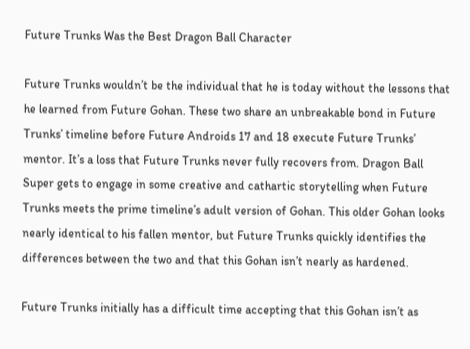Future Trunks Was the Best Dragon Ball Character

Future Trunks wouldn’t be the individual that he is today without the lessons that he learned from Future Gohan. These two share an unbreakable bond in Future Trunks’ timeline before Future Androids 17 and 18 execute Future Trunks’ mentor. It’s a loss that Future Trunks never fully recovers from. Dragon Ball Super gets to engage in some creative and cathartic storytelling when Future Trunks meets the prime timeline’s adult version of Gohan. This older Gohan looks nearly identical to his fallen mentor, but Future Trunks quickly identifies the differences between the two and that this Gohan isn’t nearly as hardened.

Future Trunks initially has a difficult time accepting that this Gohan isn’t as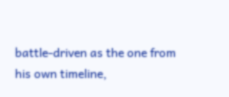battle-driven as the one from his own timeline,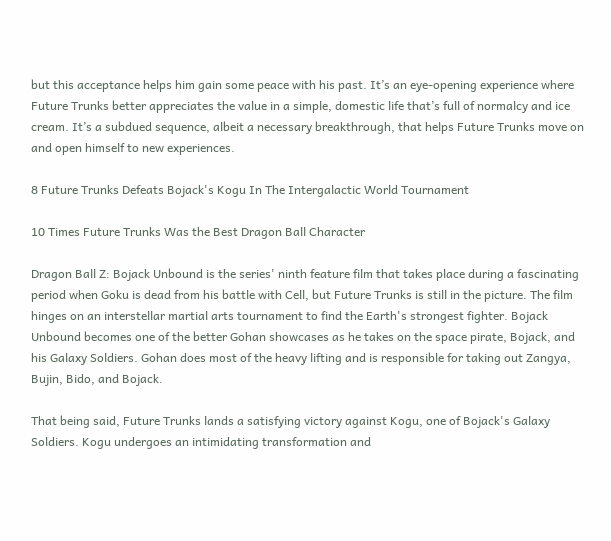but this acceptance helps him gain some peace with his past. It’s an eye-opening experience where Future Trunks better appreciates the value in a simple, domestic life that’s full of normalcy and ice cream. It’s a subdued sequence, albeit a necessary breakthrough, that helps Future Trunks move on and open himself to new experiences.

8 Future Trunks Defeats Bojack's Kogu In The Intergalactic World Tournament

10 Times Future Trunks Was the Best Dragon Ball Character

Dragon Ball Z: Bojack Unbound is the series' ninth feature film that takes place during a fascinating period when Goku is dead from his battle with Cell, but Future Trunks is still in the picture. The film hinges on an interstellar martial arts tournament to find the Earth's strongest fighter. Bojack Unbound becomes one of the better Gohan showcases as he takes on the space pirate, Bojack, and his Galaxy Soldiers. Gohan does most of the heavy lifting and is responsible for taking out Zangya, Bujin, Bido, and Bojack.

That being said, Future Trunks lands a satisfying victory against Kogu, one of Bojack's Galaxy Soldiers. Kogu undergoes an intimidating transformation and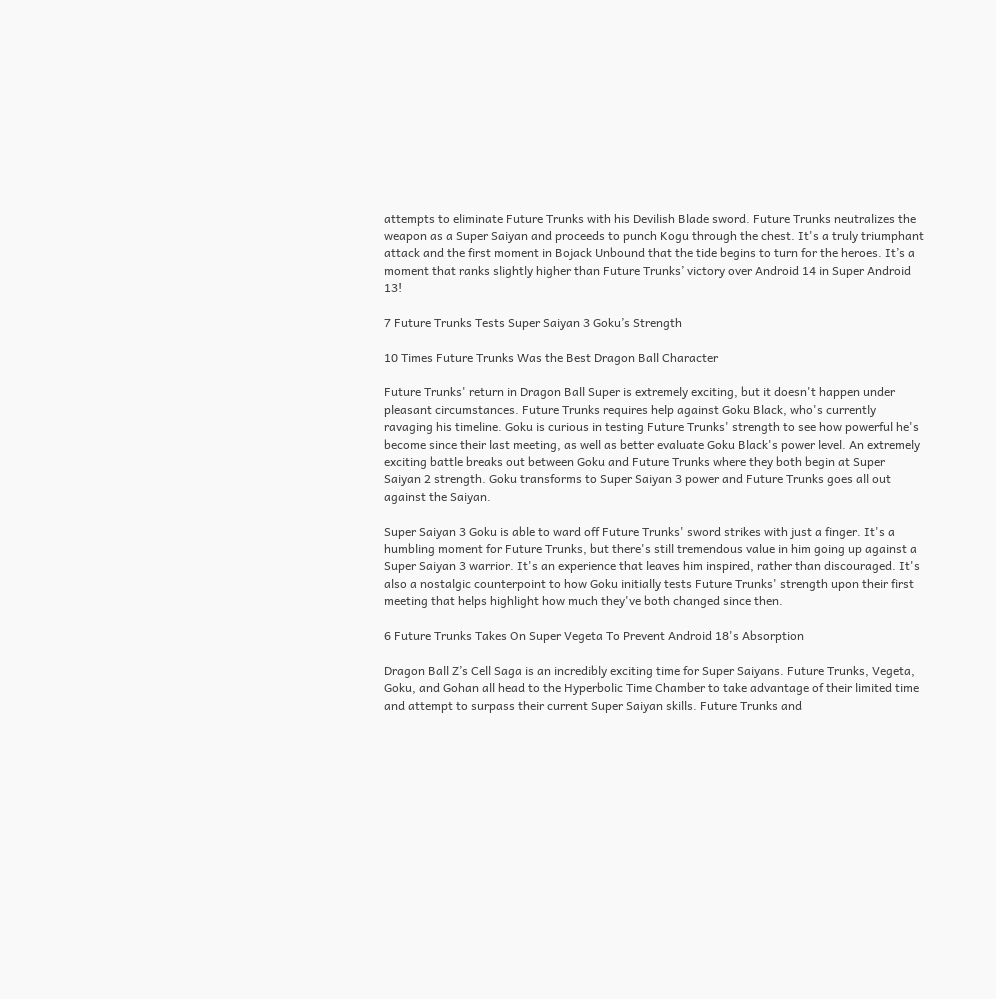attempts to eliminate Future Trunks with his Devilish Blade sword. Future Trunks neutralizes the weapon as a Super Saiyan and proceeds to punch Kogu through the chest. It's a truly triumphant attack and the first moment in Bojack Unbound that the tide begins to turn for the heroes. It’s a moment that ranks slightly higher than Future Trunks’ victory over Android 14 in Super Android 13!

7 Future Trunks Tests Super Saiyan 3 Goku’s Strength

10 Times Future Trunks Was the Best Dragon Ball Character

Future Trunks' return in Dragon Ball Super is extremely exciting, but it doesn't happen under pleasant circumstances. Future Trunks requires help against Goku Black, who's currently ravaging his timeline. Goku is curious in testing Future Trunks' strength to see how powerful he's become since their last meeting, as well as better evaluate Goku Black's power level. An extremely exciting battle breaks out between Goku and Future Trunks where they both begin at Super Saiyan 2 strength. Goku transforms to Super Saiyan 3 power and Future Trunks goes all out against the Saiyan.

Super Saiyan 3 Goku is able to ward off Future Trunks' sword strikes with just a finger. It's a humbling moment for Future Trunks, but there's still tremendous value in him going up against a Super Saiyan 3 warrior. It's an experience that leaves him inspired, rather than discouraged. It's also a nostalgic counterpoint to how Goku initially tests Future Trunks' strength upon their first meeting that helps highlight how much they've both changed since then.

6 Future Trunks Takes On Super Vegeta To Prevent Android 18's Absorption

Dragon Ball Z’s Cell Saga is an incredibly exciting time for Super Saiyans. Future Trunks, Vegeta, Goku, and Gohan all head to the Hyperbolic Time Chamber to take advantage of their limited time and attempt to surpass their current Super Saiyan skills. Future Trunks and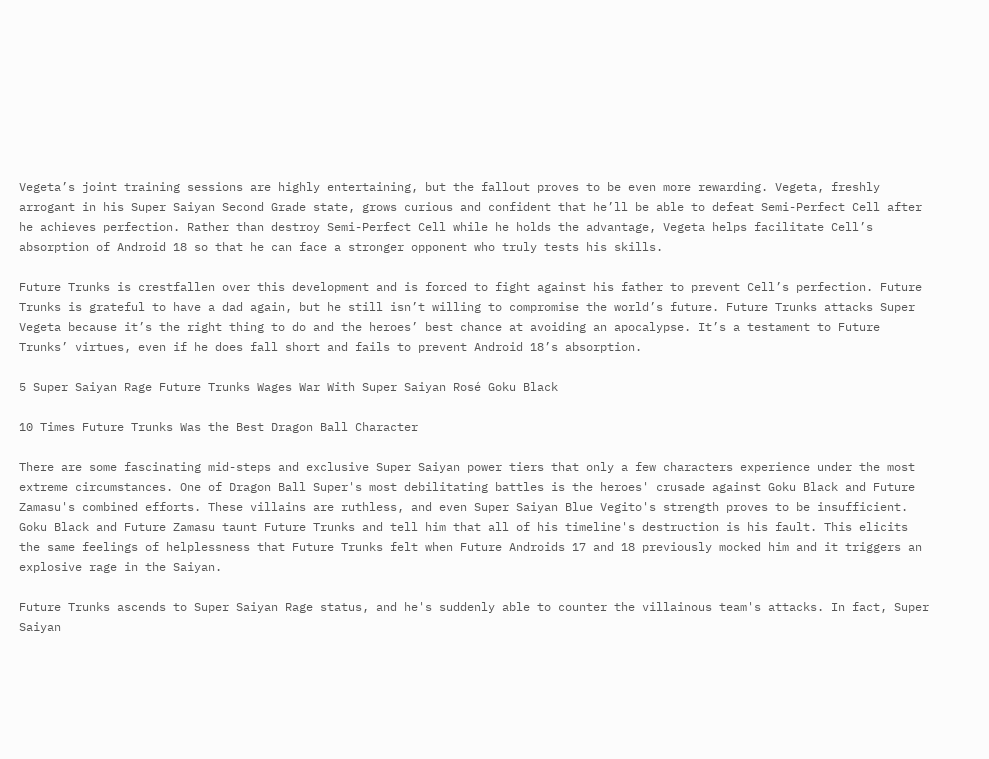Vegeta’s joint training sessions are highly entertaining, but the fallout proves to be even more rewarding. Vegeta, freshly arrogant in his Super Saiyan Second Grade state, grows curious and confident that he’ll be able to defeat Semi-Perfect Cell after he achieves perfection. Rather than destroy Semi-Perfect Cell while he holds the advantage, Vegeta helps facilitate Cell’s absorption of Android 18 so that he can face a stronger opponent who truly tests his skills.

Future Trunks is crestfallen over this development and is forced to fight against his father to prevent Cell’s perfection. Future Trunks is grateful to have a dad again, but he still isn’t willing to compromise the world’s future. Future Trunks attacks Super Vegeta because it’s the right thing to do and the heroes’ best chance at avoiding an apocalypse. It’s a testament to Future Trunks’ virtues, even if he does fall short and fails to prevent Android 18’s absorption.

5 Super Saiyan Rage Future Trunks Wages War With Super Saiyan Rosé Goku Black

10 Times Future Trunks Was the Best Dragon Ball Character

There are some fascinating mid-steps and exclusive Super Saiyan power tiers that only a few characters experience under the most extreme circumstances. One of Dragon Ball Super's most debilitating battles is the heroes' crusade against Goku Black and Future Zamasu's combined efforts. These villains are ruthless, and even Super Saiyan Blue Vegito's strength proves to be insufficient. Goku Black and Future Zamasu taunt Future Trunks and tell him that all of his timeline's destruction is his fault. This elicits the same feelings of helplessness that Future Trunks felt when Future Androids 17 and 18 previously mocked him and it triggers an explosive rage in the Saiyan.

Future Trunks ascends to Super Saiyan Rage status, and he's suddenly able to counter the villainous team's attacks. In fact, Super Saiyan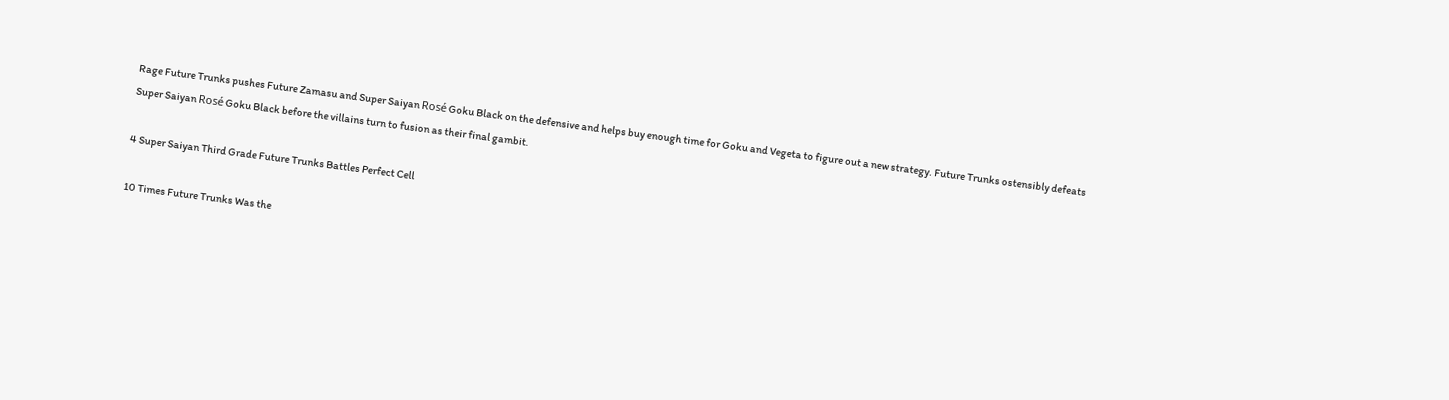Rage Future Trunks pushes Future Zamasu and Super Saiyan Rosé Goku Black on the defensive and helps buy enough time for Goku and Vegeta to figure out a new strategy. Future Trunks ostensibly defeats Super Saiyan Rosé Goku Black before the villains turn to fusion as their final gambit.

4 Super Saiyan Third Grade Future Trunks Battles Perfect Cell

10 Times Future Trunks Was the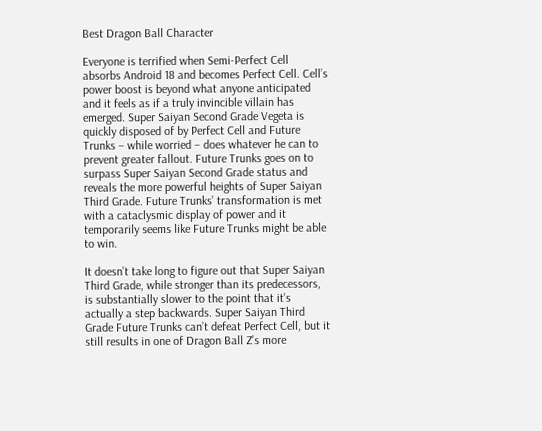Best Dragon Ball Character

Everyone is terrified when Semi-Perfect Cell absorbs Android 18 and becomes Perfect Cell. Cell’s power boost is beyond what anyone anticipated and it feels as if a truly invincible villain has emerged. Super Saiyan Second Grade Vegeta is quickly disposed of by Perfect Cell and Future Trunks – while worried – does whatever he can to prevent greater fallout. Future Trunks goes on to surpass Super Saiyan Second Grade status and reveals the more powerful heights of Super Saiyan Third Grade. Future Trunks’ transformation is met with a cataclysmic display of power and it temporarily seems like Future Trunks might be able to win.

It doesn’t take long to figure out that Super Saiyan Third Grade, while stronger than its predecessors, is substantially slower to the point that it’s actually a step backwards. Super Saiyan Third Grade Future Trunks can’t defeat Perfect Cell, but it still results in one of Dragon Ball Z’s more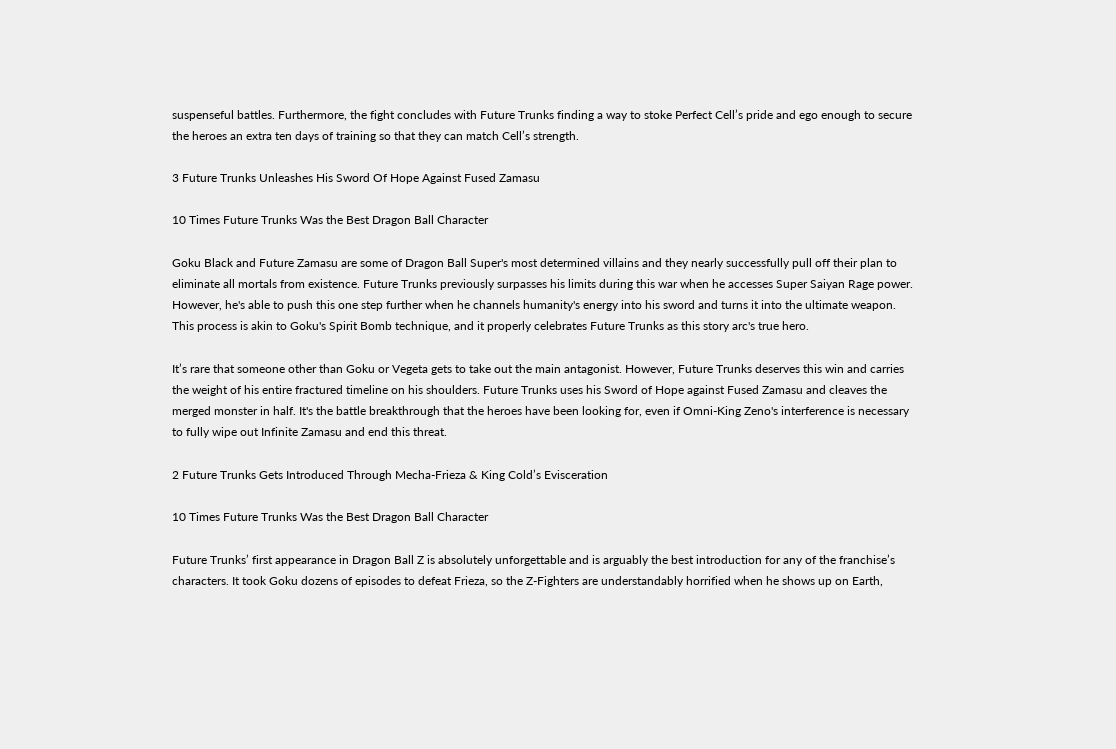suspenseful battles. Furthermore, the fight concludes with Future Trunks finding a way to stoke Perfect Cell’s pride and ego enough to secure the heroes an extra ten days of training so that they can match Cell’s strength.

3 Future Trunks Unleashes His Sword Of Hope Against Fused Zamasu

10 Times Future Trunks Was the Best Dragon Ball Character

Goku Black and Future Zamasu are some of Dragon Ball Super's most determined villains and they nearly successfully pull off their plan to eliminate all mortals from existence. Future Trunks previously surpasses his limits during this war when he accesses Super Saiyan Rage power. However, he's able to push this one step further when he channels humanity's energy into his sword and turns it into the ultimate weapon. This process is akin to Goku's Spirit Bomb technique, and it properly celebrates Future Trunks as this story arc's true hero.

It’s rare that someone other than Goku or Vegeta gets to take out the main antagonist. However, Future Trunks deserves this win and carries the weight of his entire fractured timeline on his shoulders. Future Trunks uses his Sword of Hope against Fused Zamasu and cleaves the merged monster in half. It's the battle breakthrough that the heroes have been looking for, even if Omni-King Zeno's interference is necessary to fully wipe out Infinite Zamasu and end this threat.

2 Future Trunks Gets Introduced Through Mecha-Frieza & King Cold’s Evisceration

10 Times Future Trunks Was the Best Dragon Ball Character

Future Trunks’ first appearance in Dragon Ball Z is absolutely unforgettable and is arguably the best introduction for any of the franchise’s characters. It took Goku dozens of episodes to defeat Frieza, so the Z-Fighters are understandably horrified when he shows up on Earth,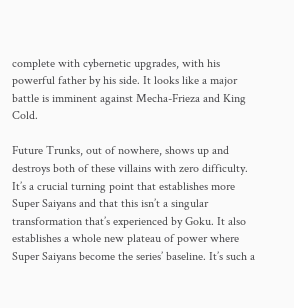complete with cybernetic upgrades, with his powerful father by his side. It looks like a major battle is imminent against Mecha-Frieza and King Cold.

Future Trunks, out of nowhere, shows up and destroys both of these villains with zero difficulty. It’s a crucial turning point that establishes more Super Saiyans and that this isn’t a singular transformation that’s experienced by Goku. It also establishes a whole new plateau of power where Super Saiyans become the series’ baseline. It’s such a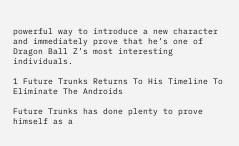powerful way to introduce a new character and immediately prove that he’s one of Dragon Ball Z’s most interesting individuals.

1 Future Trunks Returns To His Timeline To Eliminate The Androids

Future Trunks has done plenty to prove himself as a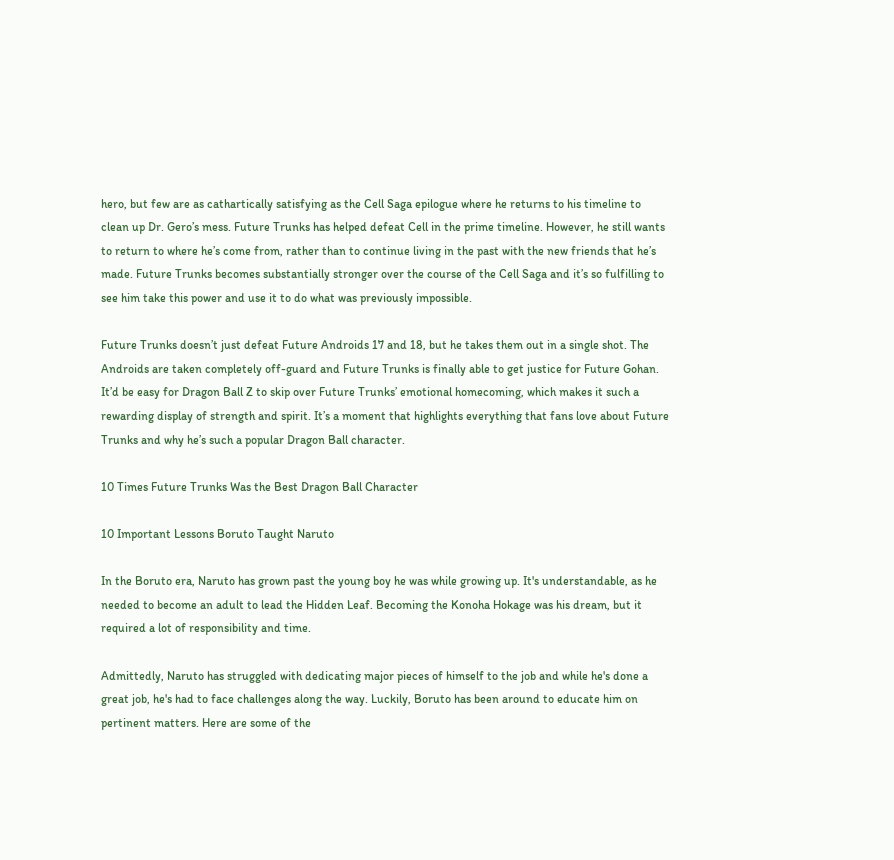hero, but few are as cathartically satisfying as the Cell Saga epilogue where he returns to his timeline to clean up Dr. Gero’s mess. Future Trunks has helped defeat Cell in the prime timeline. However, he still wants to return to where he’s come from, rather than to continue living in the past with the new friends that he’s made. Future Trunks becomes substantially stronger over the course of the Cell Saga and it’s so fulfilling to see him take this power and use it to do what was previously impossible.

Future Trunks doesn’t just defeat Future Androids 17 and 18, but he takes them out in a single shot. The Androids are taken completely off-guard and Future Trunks is finally able to get justice for Future Gohan. It’d be easy for Dragon Ball Z to skip over Future Trunks’ emotional homecoming, which makes it such a rewarding display of strength and spirit. It’s a moment that highlights everything that fans love about Future Trunks and why he’s such a popular Dragon Ball character.

10 Times Future Trunks Was the Best Dragon Ball Character

10 Important Lessons Boruto Taught Naruto

In the Boruto era, Naruto has grown past the young boy he was while growing up. It's understandable, as he needed to become an adult to lead the Hidden Leaf. Becoming the Konoha Hokage was his dream, but it required a lot of responsibility and time.

Admittedly, Naruto has struggled with dedicating major pieces of himself to the job and while he's done a great job, he's had to face challenges along the way. Luckily, Boruto has been around to educate him on pertinent matters. Here are some of the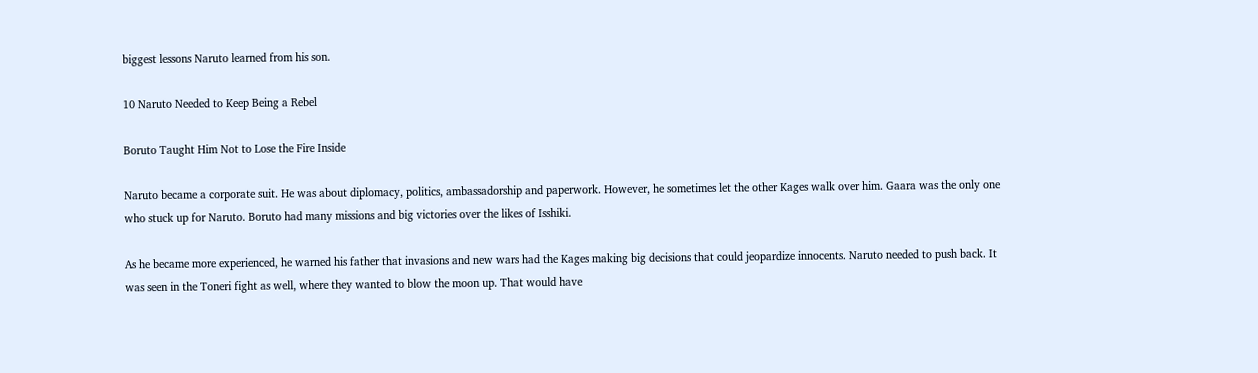biggest lessons Naruto learned from his son.

10 Naruto Needed to Keep Being a Rebel

Boruto Taught Him Not to Lose the Fire Inside

Naruto became a corporate suit. He was about diplomacy, politics, ambassadorship and paperwork. However, he sometimes let the other Kages walk over him. Gaara was the only one who stuck up for Naruto. Boruto had many missions and big victories over the likes of Isshiki.

As he became more experienced, he warned his father that invasions and new wars had the Kages making big decisions that could jeopardize innocents. Naruto needed to push back. It was seen in the Toneri fight as well, where they wanted to blow the moon up. That would have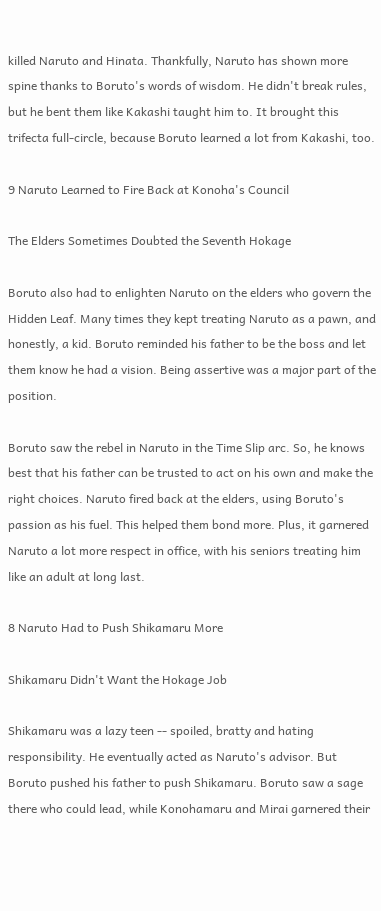killed Naruto and Hinata. Thankfully, Naruto has shown more spine thanks to Boruto's words of wisdom. He didn't break rules, but he bent them like Kakashi taught him to. It brought this trifecta full-circle, because Boruto learned a lot from Kakashi, too.

9 Naruto Learned to Fire Back at Konoha's Council

The Elders Sometimes Doubted the Seventh Hokage

Boruto also had to enlighten Naruto on the elders who govern the Hidden Leaf. Many times they kept treating Naruto as a pawn, and honestly, a kid. Boruto reminded his father to be the boss and let them know he had a vision. Being assertive was a major part of the position.

Boruto saw the rebel in Naruto in the Time Slip arc. So, he knows best that his father can be trusted to act on his own and make the right choices. Naruto fired back at the elders, using Boruto's passion as his fuel. This helped them bond more. Plus, it garnered Naruto a lot more respect in office, with his seniors treating him like an adult at long last.

8 Naruto Had to Push Shikamaru More

Shikamaru Didn't Want the Hokage Job

Shikamaru was a lazy teen -- spoiled, bratty and hating responsibility. He eventually acted as Naruto's advisor. But Boruto pushed his father to push Shikamaru. Boruto saw a sage there who could lead, while Konohamaru and Mirai garnered their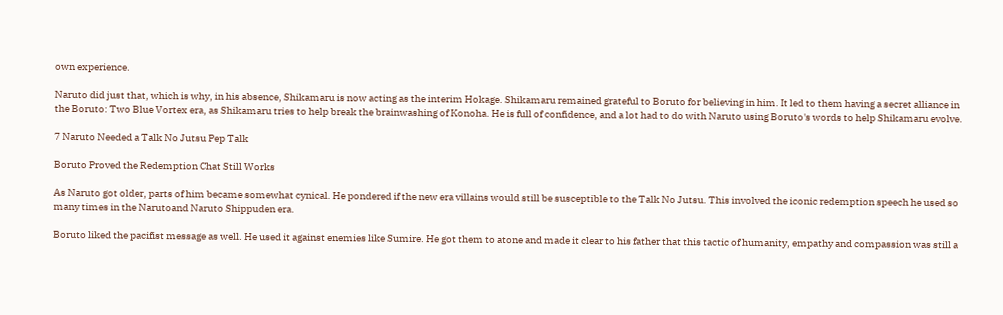own experience.

Naruto did just that, which is why, in his absence, Shikamaru is now acting as the interim Hokage. Shikamaru remained grateful to Boruto for believing in him. It led to them having a secret alliance in the Boruto: Two Blue Vortex era, as Shikamaru tries to help break the brainwashing of Konoha. He is full of confidence, and a lot had to do with Naruto using Boruto's words to help Shikamaru evolve.

7 Naruto Needed a Talk No Jutsu Pep Talk

Boruto Proved the Redemption Chat Still Works

As Naruto got older, parts of him became somewhat cynical. He pondered if the new era villains would still be susceptible to the Talk No Jutsu. This involved the iconic redemption speech he used so many times in the Narutoand Naruto Shippuden era.

Boruto liked the pacifist message as well. He used it against enemies like Sumire. He got them to atone and made it clear to his father that this tactic of humanity, empathy and compassion was still a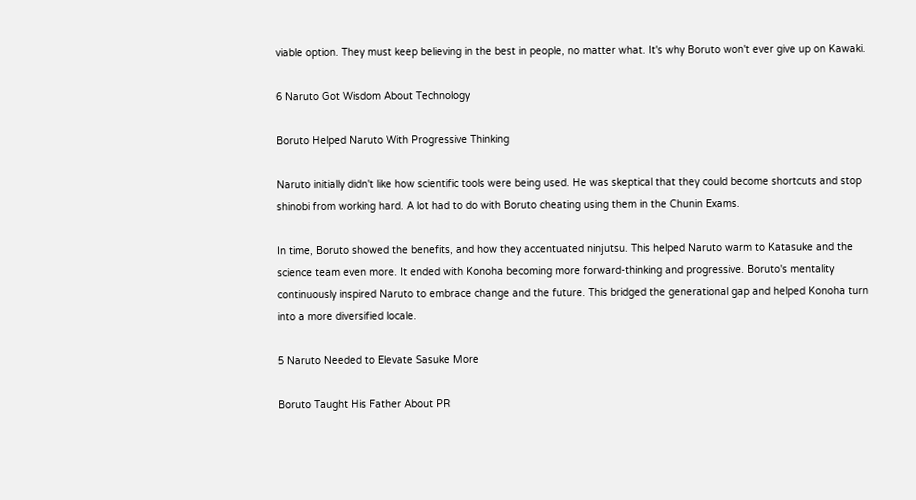viable option. They must keep believing in the best in people, no matter what. It's why Boruto won't ever give up on Kawaki.

6 Naruto Got Wisdom About Technology

Boruto Helped Naruto With Progressive Thinking

Naruto initially didn't like how scientific tools were being used. He was skeptical that they could become shortcuts and stop shinobi from working hard. A lot had to do with Boruto cheating using them in the Chunin Exams.

In time, Boruto showed the benefits, and how they accentuated ninjutsu. This helped Naruto warm to Katasuke and the science team even more. It ended with Konoha becoming more forward-thinking and progressive. Boruto's mentality continuously inspired Naruto to embrace change and the future. This bridged the generational gap and helped Konoha turn into a more diversified locale.

5 Naruto Needed to Elevate Sasuke More

Boruto Taught His Father About PR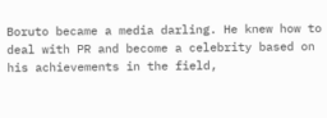Boruto became a media darling. He knew how to deal with PR and become a celebrity based on his achievements in the field,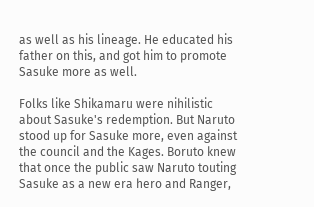as well as his lineage. He educated his father on this, and got him to promote Sasuke more as well.

Folks like Shikamaru were nihilistic about Sasuke's redemption. But Naruto stood up for Sasuke more, even against the council and the Kages. Boruto knew that once the public saw Naruto touting Sasuke as a new era hero and Ranger,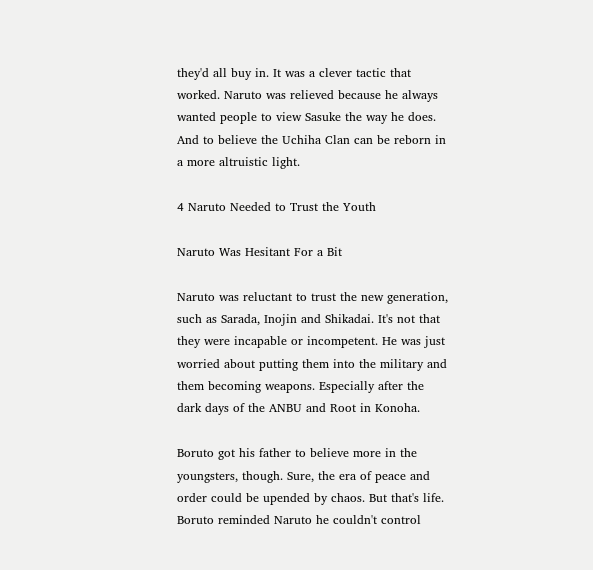they'd all buy in. It was a clever tactic that worked. Naruto was relieved because he always wanted people to view Sasuke the way he does. And to believe the Uchiha Clan can be reborn in a more altruistic light.

4 Naruto Needed to Trust the Youth

Naruto Was Hesitant For a Bit

Naruto was reluctant to trust the new generation, such as Sarada, Inojin and Shikadai. It's not that they were incapable or incompetent. He was just worried about putting them into the military and them becoming weapons. Especially after the dark days of the ANBU and Root in Konoha.

Boruto got his father to believe more in the youngsters, though. Sure, the era of peace and order could be upended by chaos. But that's life. Boruto reminded Naruto he couldn't control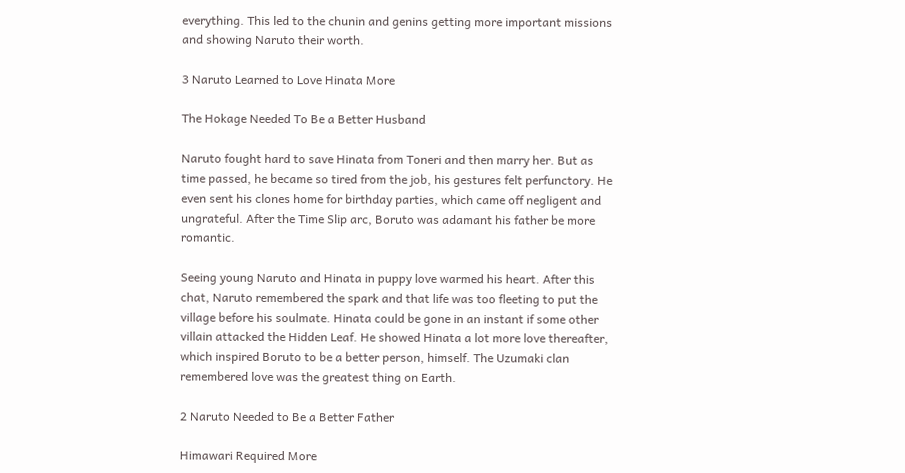everything. This led to the chunin and genins getting more important missions and showing Naruto their worth.

3 Naruto Learned to Love Hinata More

The Hokage Needed To Be a Better Husband

Naruto fought hard to save Hinata from Toneri and then marry her. But as time passed, he became so tired from the job, his gestures felt perfunctory. He even sent his clones home for birthday parties, which came off negligent and ungrateful. After the Time Slip arc, Boruto was adamant his father be more romantic.

Seeing young Naruto and Hinata in puppy love warmed his heart. After this chat, Naruto remembered the spark and that life was too fleeting to put the village before his soulmate. Hinata could be gone in an instant if some other villain attacked the Hidden Leaf. He showed Hinata a lot more love thereafter, which inspired Boruto to be a better person, himself. The Uzumaki clan remembered love was the greatest thing on Earth.

2 Naruto Needed to Be a Better Father

Himawari Required More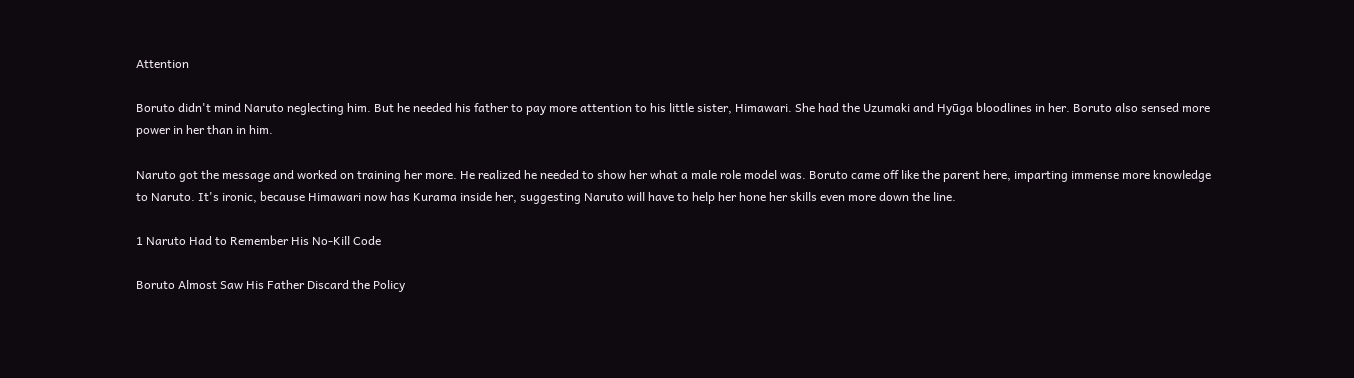Attention

Boruto didn't mind Naruto neglecting him. But he needed his father to pay more attention to his little sister, Himawari. She had the Uzumaki and Hyūga bloodlines in her. Boruto also sensed more power in her than in him.

Naruto got the message and worked on training her more. He realized he needed to show her what a male role model was. Boruto came off like the parent here, imparting immense more knowledge to Naruto. It's ironic, because Himawari now has Kurama inside her, suggesting Naruto will have to help her hone her skills even more down the line.

1 Naruto Had to Remember His No-Kill Code

Boruto Almost Saw His Father Discard the Policy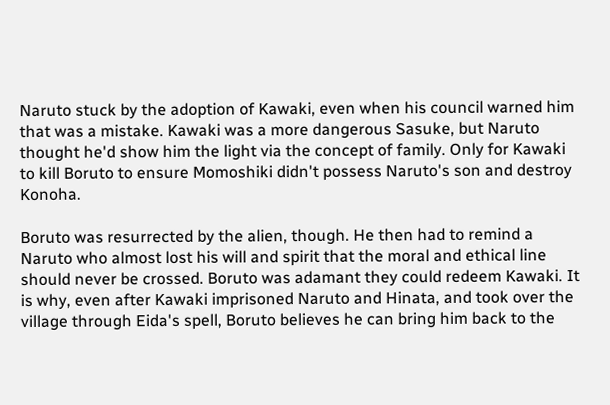Naruto stuck by the adoption of Kawaki, even when his council warned him that was a mistake. Kawaki was a more dangerous Sasuke, but Naruto thought he'd show him the light via the concept of family. Only for Kawaki to kill Boruto to ensure Momoshiki didn't possess Naruto's son and destroy Konoha.

Boruto was resurrected by the alien, though. He then had to remind a Naruto who almost lost his will and spirit that the moral and ethical line should never be crossed. Boruto was adamant they could redeem Kawaki. It is why, even after Kawaki imprisoned Naruto and Hinata, and took over the village through Eida's spell, Boruto believes he can bring him back to the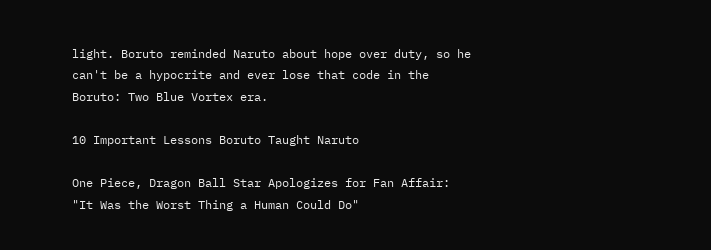light. Boruto reminded Naruto about hope over duty, so he can't be a hypocrite and ever lose that code in the Boruto: Two Blue Vortex era.

10 Important Lessons Boruto Taught Naruto

One Piece, Dragon Ball Star Apologizes for Fan Affair: "It Was the Worst Thing a Human Could Do"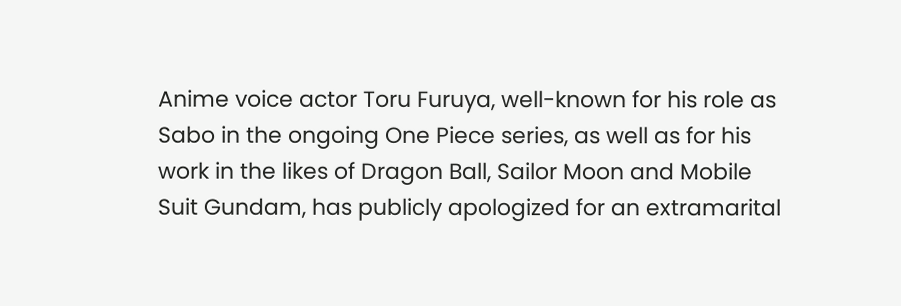Anime voice actor Toru Furuya, well-known for his role as Sabo in the ongoing One Piece series, as well as for his work in the likes of Dragon Ball, Sailor Moon and Mobile Suit Gundam, has publicly apologized for an extramarital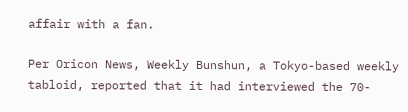affair with a fan.

Per Oricon News, Weekly Bunshun, a Tokyo-based weekly tabloid, reported that it had interviewed the 70-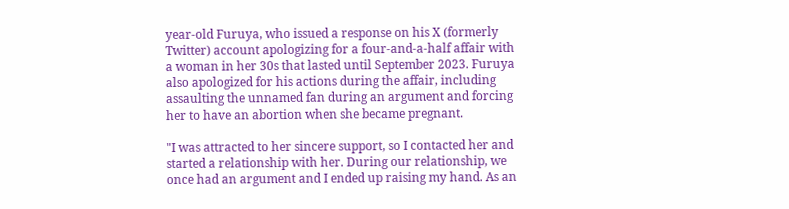year-old Furuya, who issued a response on his X (formerly Twitter) account apologizing for a four-and-a-half affair with a woman in her 30s that lasted until September 2023. Furuya also apologized for his actions during the affair, including assaulting the unnamed fan during an argument and forcing her to have an abortion when she became pregnant.

"I was attracted to her sincere support, so I contacted her and started a relationship with her. During our relationship, we once had an argument and I ended up raising my hand. As an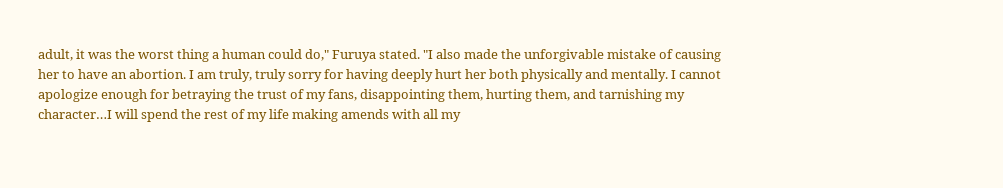adult, it was the worst thing a human could do," Furuya stated. "I also made the unforgivable mistake of causing her to have an abortion. I am truly, truly sorry for having deeply hurt her both physically and mentally. I cannot apologize enough for betraying the trust of my fans, disappointing them, hurting them, and tarnishing my character…I will spend the rest of my life making amends with all my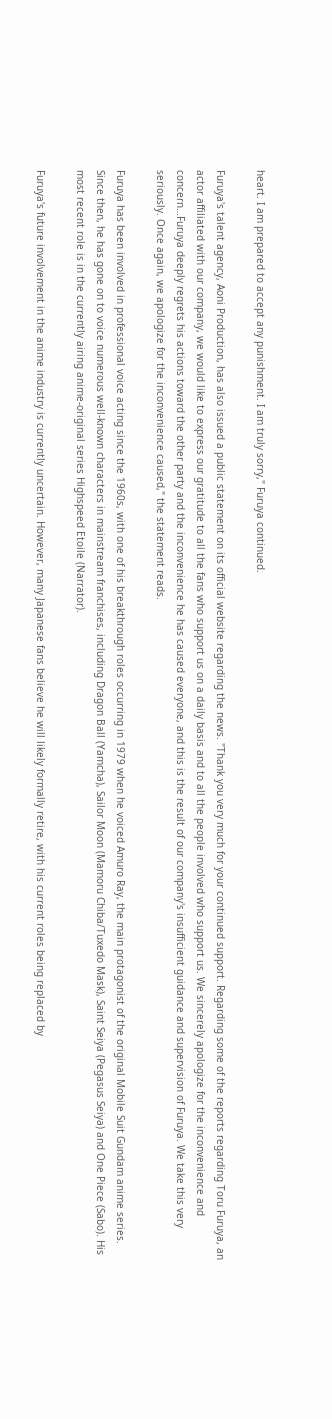heart. I am prepared to accept any punishment. I am truly sorry," Furuya continued.

Furuya's talent agency, Aoni Production, has also issued a public statement on its official website regarding the news. "Thank you very much for your continued support. Regarding some of the reports regarding Toru Furuya, an actor affiliated with our company, we would like to express our gratitude to all the fans who support us on a daily basis and to all the people involved who support us. We sincerely apologize for the inconvenience and concern…Furuya deeply regrets his actions toward the other party and the inconvenience he has caused everyone, and this is the result of our company's insufficient guidance and supervision of Furuya. We take this very seriously. Once again, we apologize for the inconvenience caused," the statement reads.

Furuya has been involved in professional voice acting since the 1960s, with one of his breakthrough roles occurring in 1979 when he voiced Amuro Ray, the main protagonist of the original Mobile Suit Gundam anime series. Since then, he has gone on to voice numerous well-known characters in mainstream franchises, including Dragon Ball (Yamcha), Sailor Moon (Mamoru Chiba/Tuxedo Mask), Saint Seiya (Pegasus Seiya) and One Piece (Sabo). His most recent role is in the currently airing anime-original series Highspeed Etoile (Narrator).

Furuya's future involvement in the anime industry is currently uncertain. However, many Japanese fans believe he will likely formally retire, with his current roles being replaced by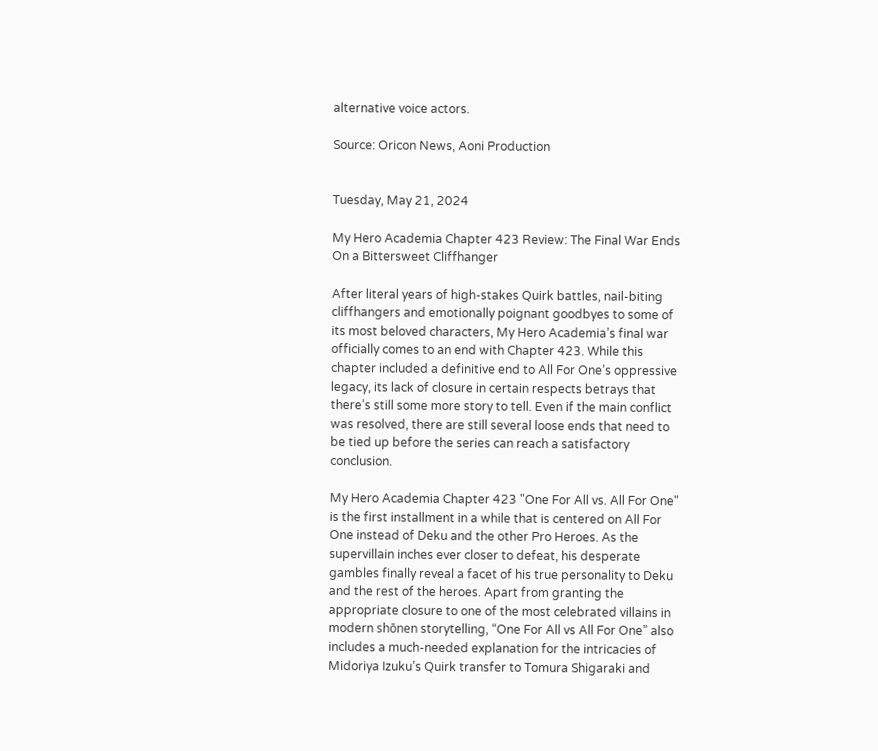alternative voice actors.

Source: Oricon News, Aoni Production


Tuesday, May 21, 2024

My Hero Academia Chapter 423 Review: The Final War Ends On a Bittersweet Cliffhanger

After literal years of high-stakes Quirk battles, nail-biting cliffhangers and emotionally poignant goodbyes to some of its most beloved characters, My Hero Academia’s final war officially comes to an end with Chapter 423. While this chapter included a definitive end to All For One’s oppressive legacy, its lack of closure in certain respects betrays that there’s still some more story to tell. Even if the main conflict was resolved, there are still several loose ends that need to be tied up before the series can reach a satisfactory conclusion.

My Hero Academia Chapter 423 "One For All vs. All For One" is the first installment in a while that is centered on All For One instead of Deku and the other Pro Heroes. As the supervillain inches ever closer to defeat, his desperate gambles finally reveal a facet of his true personality to Deku and the rest of the heroes. Apart from granting the appropriate closure to one of the most celebrated villains in modern shōnen storytelling, “One For All vs All For One” also includes a much-needed explanation for the intricacies of Midoriya Izuku’s Quirk transfer to Tomura Shigaraki and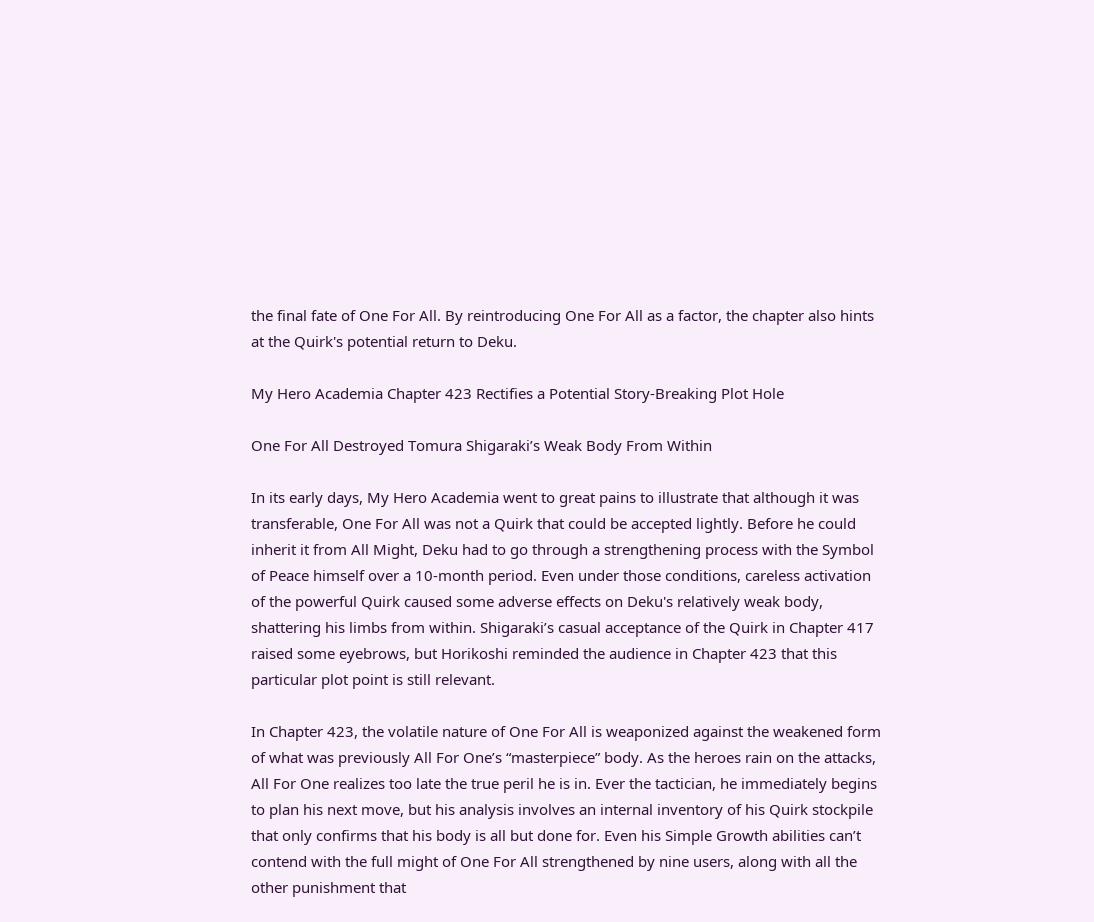the final fate of One For All. By reintroducing One For All as a factor, the chapter also hints at the Quirk's potential return to Deku.

My Hero Academia Chapter 423 Rectifies a Potential Story-Breaking Plot Hole

One For All Destroyed Tomura Shigaraki’s Weak Body From Within

In its early days, My Hero Academia went to great pains to illustrate that although it was transferable, One For All was not a Quirk that could be accepted lightly. Before he could inherit it from All Might, Deku had to go through a strengthening process with the Symbol of Peace himself over a 10-month period. Even under those conditions, careless activation of the powerful Quirk caused some adverse effects on Deku's relatively weak body, shattering his limbs from within. Shigaraki’s casual acceptance of the Quirk in Chapter 417 raised some eyebrows, but Horikoshi reminded the audience in Chapter 423 that this particular plot point is still relevant.

In Chapter 423, the volatile nature of One For All is weaponized against the weakened form of what was previously All For One’s “masterpiece” body. As the heroes rain on the attacks, All For One realizes too late the true peril he is in. Ever the tactician, he immediately begins to plan his next move, but his analysis involves an internal inventory of his Quirk stockpile that only confirms that his body is all but done for. Even his Simple Growth abilities can’t contend with the full might of One For All strengthened by nine users, along with all the other punishment that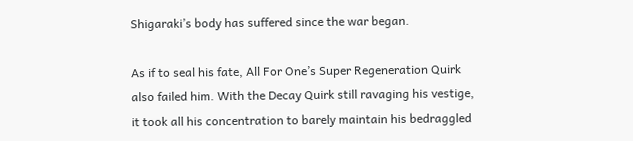Shigaraki’s body has suffered since the war began.

As if to seal his fate, All For One’s Super Regeneration Quirk also failed him. With the Decay Quirk still ravaging his vestige, it took all his concentration to barely maintain his bedraggled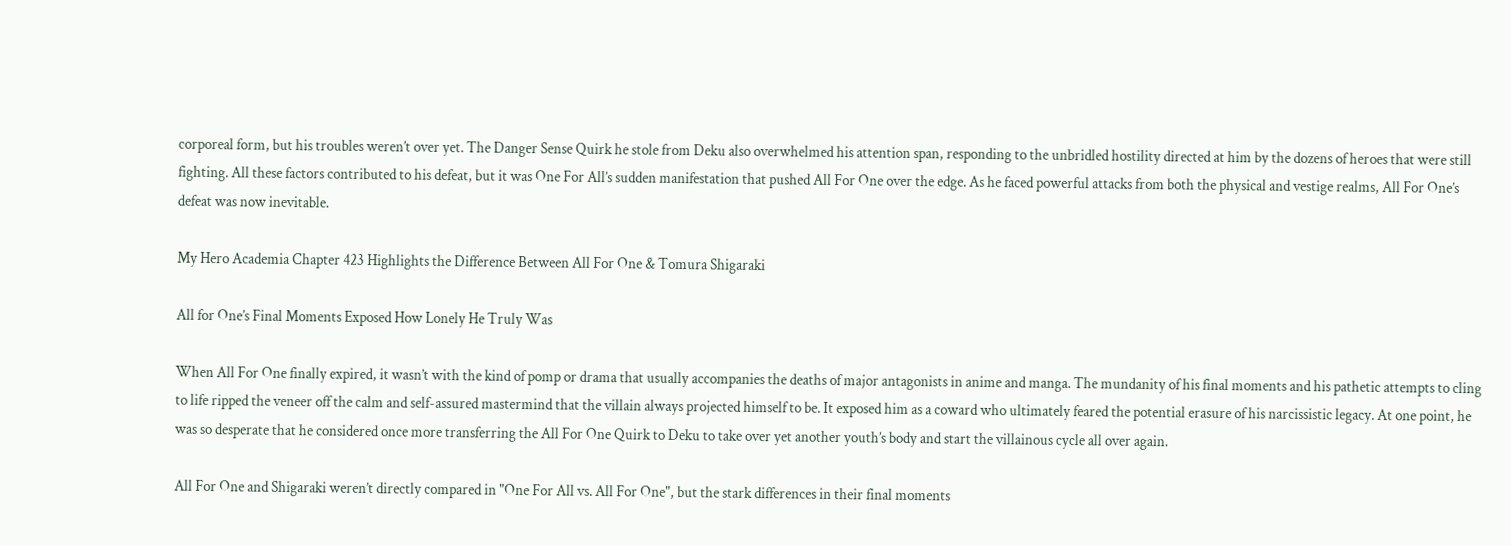corporeal form, but his troubles weren’t over yet. The Danger Sense Quirk he stole from Deku also overwhelmed his attention span, responding to the unbridled hostility directed at him by the dozens of heroes that were still fighting. All these factors contributed to his defeat, but it was One For All’s sudden manifestation that pushed All For One over the edge. As he faced powerful attacks from both the physical and vestige realms, All For One’s defeat was now inevitable.

My Hero Academia Chapter 423 Highlights the Difference Between All For One & Tomura Shigaraki

All for One’s Final Moments Exposed How Lonely He Truly Was

When All For One finally expired, it wasn’t with the kind of pomp or drama that usually accompanies the deaths of major antagonists in anime and manga. The mundanity of his final moments and his pathetic attempts to cling to life ripped the veneer off the calm and self-assured mastermind that the villain always projected himself to be. It exposed him as a coward who ultimately feared the potential erasure of his narcissistic legacy. At one point, he was so desperate that he considered once more transferring the All For One Quirk to Deku to take over yet another youth’s body and start the villainous cycle all over again.

All For One and Shigaraki weren’t directly compared in "One For All vs. All For One", but the stark differences in their final moments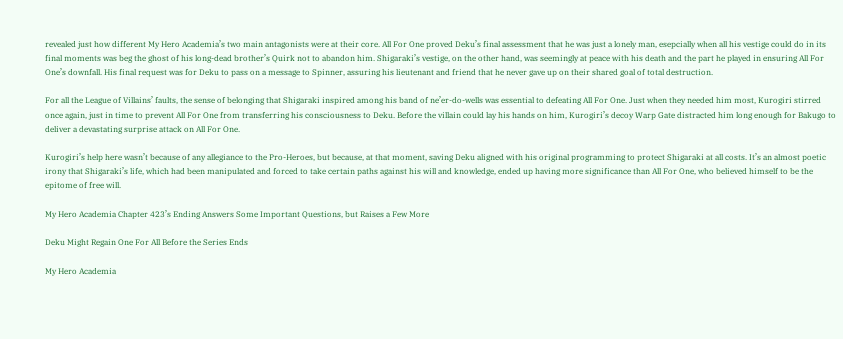revealed just how different My Hero Academia’s two main antagonists were at their core. All For One proved Deku’s final assessment that he was just a lonely man, esepcially when all his vestige could do in its final moments was beg the ghost of his long-dead brother’s Quirk not to abandon him. Shigaraki’s vestige, on the other hand, was seemingly at peace with his death and the part he played in ensuring All For One’s downfall. His final request was for Deku to pass on a message to Spinner, assuring his lieutenant and friend that he never gave up on their shared goal of total destruction.

For all the League of Villains’ faults, the sense of belonging that Shigaraki inspired among his band of ne’er-do-wells was essential to defeating All For One. Just when they needed him most, Kurogiri stirred once again, just in time to prevent All For One from transferring his consciousness to Deku. Before the villain could lay his hands on him, Kurogiri’s decoy Warp Gate distracted him long enough for Bakugo to deliver a devastating surprise attack on All For One.

Kurogiri’s help here wasn’t because of any allegiance to the Pro-Heroes, but because, at that moment, saving Deku aligned with his original programming to protect Shigaraki at all costs. It’s an almost poetic irony that Shigaraki’s life, which had been manipulated and forced to take certain paths against his will and knowledge, ended up having more significance than All For One, who believed himself to be the epitome of free will.

My Hero Academia Chapter 423’s Ending Answers Some Important Questions, but Raises a Few More

Deku Might Regain One For All Before the Series Ends

My Hero Academia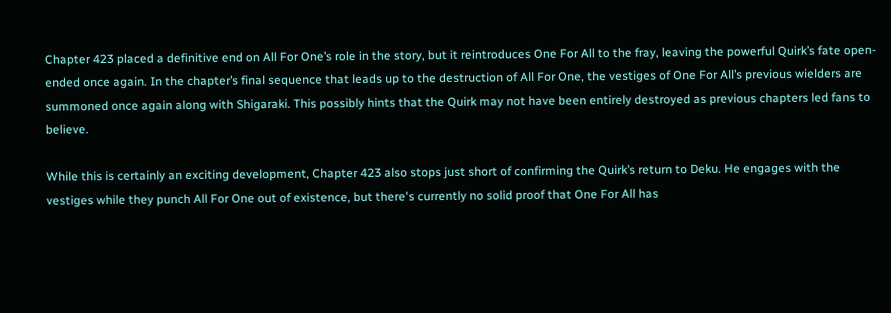Chapter 423 placed a definitive end on All For One’s role in the story, but it reintroduces One For All to the fray, leaving the powerful Quirk’s fate open-ended once again. In the chapter’s final sequence that leads up to the destruction of All For One, the vestiges of One For All’s previous wielders are summoned once again along with Shigaraki. This possibly hints that the Quirk may not have been entirely destroyed as previous chapters led fans to believe.

While this is certainly an exciting development, Chapter 423 also stops just short of confirming the Quirk’s return to Deku. He engages with the vestiges while they punch All For One out of existence, but there's currently no solid proof that One For All has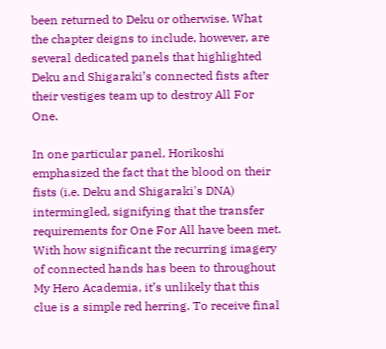been returned to Deku or otherwise. What the chapter deigns to include, however, are several dedicated panels that highlighted Deku and Shigaraki’s connected fists after their vestiges team up to destroy All For One.

In one particular panel, Horikoshi emphasized the fact that the blood on their fists (i.e. Deku and Shigaraki's DNA) intermingled, signifying that the transfer requirements for One For All have been met. With how significant the recurring imagery of connected hands has been to throughout My Hero Academia, it’s unlikely that this clue is a simple red herring. To receive final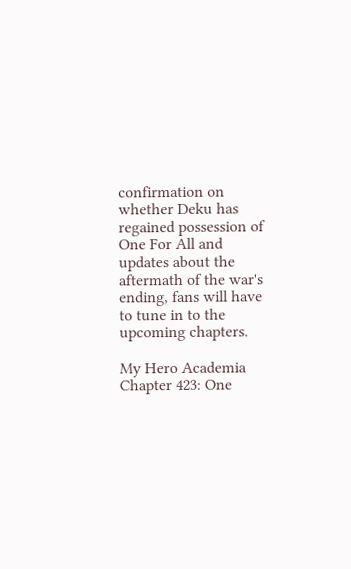confirmation on whether Deku has regained possession of One For All and updates about the aftermath of the war's ending, fans will have to tune in to the upcoming chapters.

My Hero Academia Chapter 423: One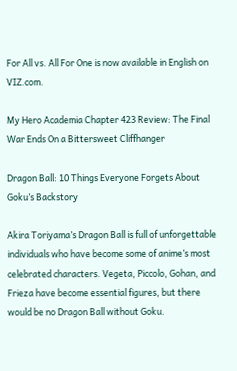For All vs. All For One is now available in English on VIZ.com.

My Hero Academia Chapter 423 Review: The Final War Ends On a Bittersweet Cliffhanger

Dragon Ball: 10 Things Everyone Forgets About Goku’s Backstory

Akira Toriyama’s Dragon Ball is full of unforgettable individuals who have become some of anime’s most celebrated characters. Vegeta, Piccolo, Gohan, and Frieza have become essential figures, but there would be no Dragon Ball without Goku.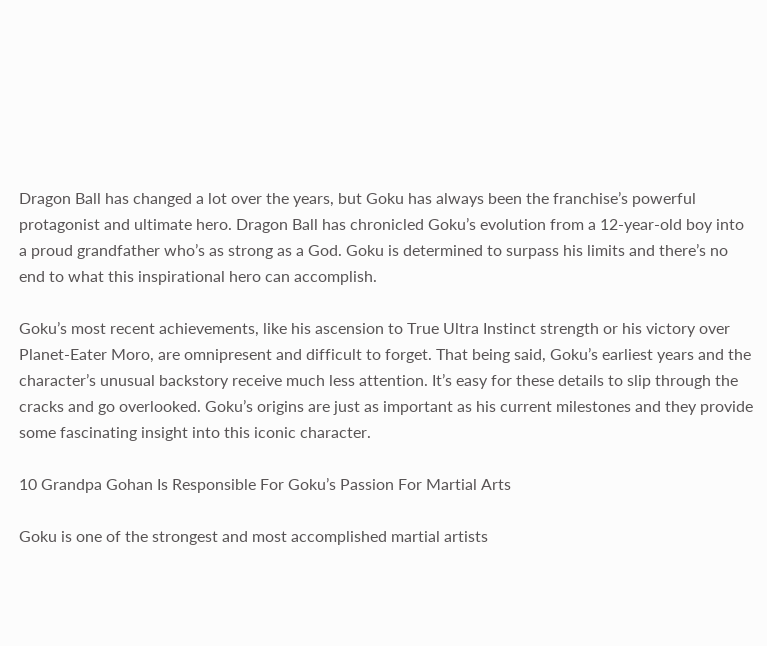Dragon Ball has changed a lot over the years, but Goku has always been the franchise’s powerful protagonist and ultimate hero. Dragon Ball has chronicled Goku’s evolution from a 12-year-old boy into a proud grandfather who’s as strong as a God. Goku is determined to surpass his limits and there’s no end to what this inspirational hero can accomplish.

Goku’s most recent achievements, like his ascension to True Ultra Instinct strength or his victory over Planet-Eater Moro, are omnipresent and difficult to forget. That being said, Goku’s earliest years and the character’s unusual backstory receive much less attention. It’s easy for these details to slip through the cracks and go overlooked. Goku’s origins are just as important as his current milestones and they provide some fascinating insight into this iconic character.

10 Grandpa Gohan Is Responsible For Goku’s Passion For Martial Arts

Goku is one of the strongest and most accomplished martial artists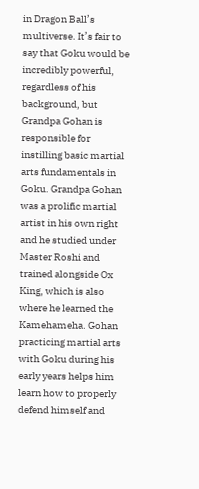in Dragon Ball’s multiverse. It’s fair to say that Goku would be incredibly powerful, regardless of his background, but Grandpa Gohan is responsible for instilling basic martial arts fundamentals in Goku. Grandpa Gohan was a prolific martial artist in his own right and he studied under Master Roshi and trained alongside Ox King, which is also where he learned the Kamehameha. Gohan practicing martial arts with Goku during his early years helps him learn how to properly defend himself and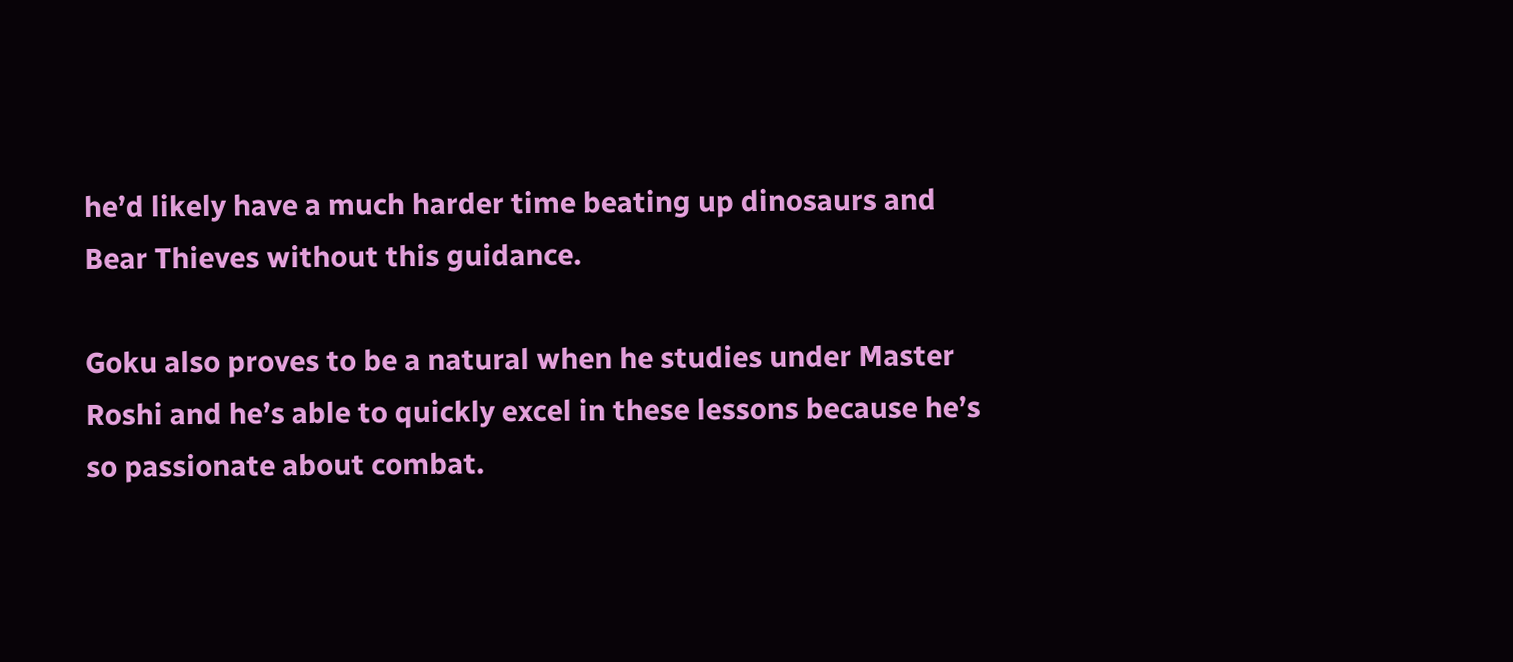he’d likely have a much harder time beating up dinosaurs and Bear Thieves without this guidance.

Goku also proves to be a natural when he studies under Master Roshi and he’s able to quickly excel in these lessons because he’s so passionate about combat.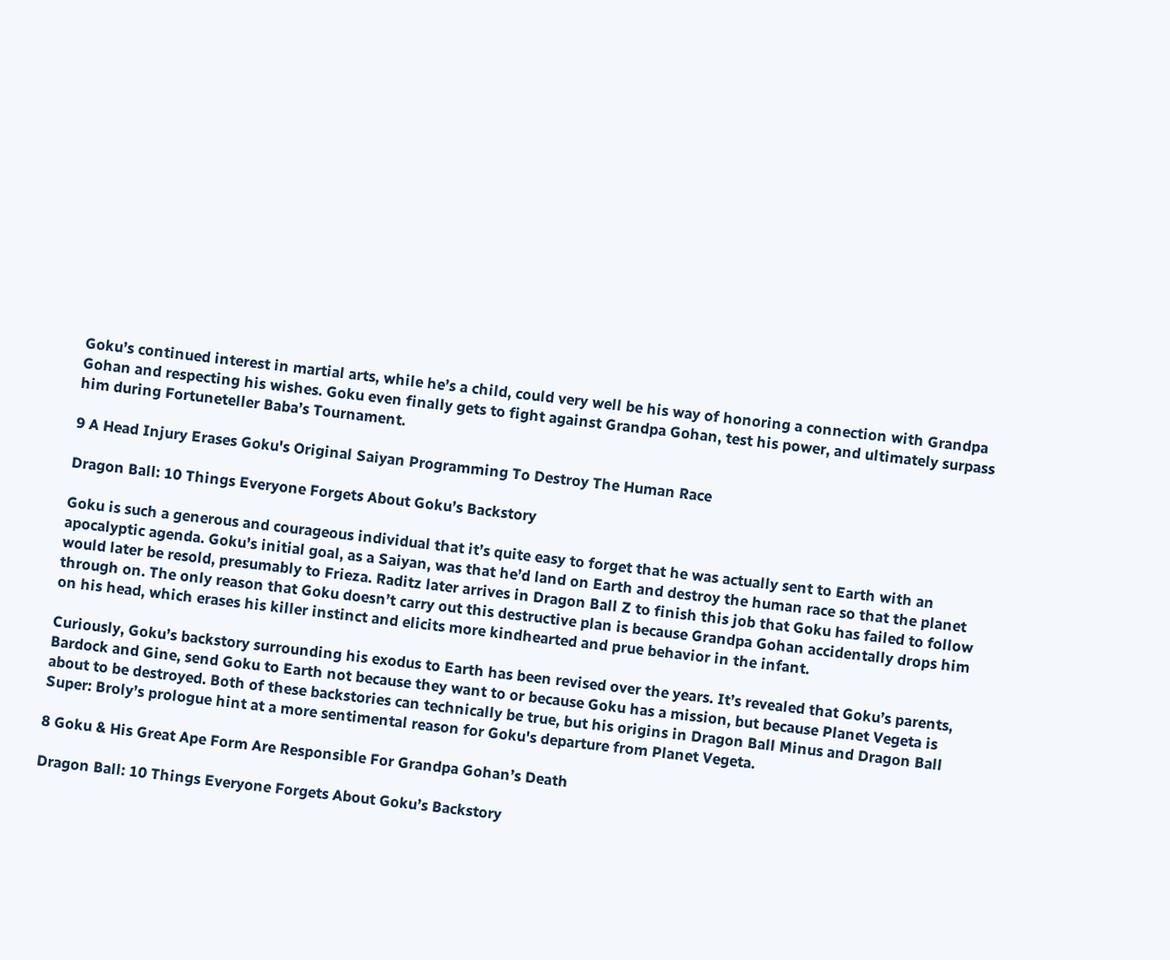Goku’s continued interest in martial arts, while he’s a child, could very well be his way of honoring a connection with Grandpa Gohan and respecting his wishes. Goku even finally gets to fight against Grandpa Gohan, test his power, and ultimately surpass him during Fortuneteller Baba’s Tournament.

9 A Head Injury Erases Goku's Original Saiyan Programming To Destroy The Human Race

Dragon Ball: 10 Things Everyone Forgets About Goku’s Backstory

Goku is such a generous and courageous individual that it’s quite easy to forget that he was actually sent to Earth with an apocalyptic agenda. Goku’s initial goal, as a Saiyan, was that he’d land on Earth and destroy the human race so that the planet would later be resold, presumably to Frieza. Raditz later arrives in Dragon Ball Z to finish this job that Goku has failed to follow through on. The only reason that Goku doesn’t carry out this destructive plan is because Grandpa Gohan accidentally drops him on his head, which erases his killer instinct and elicits more kindhearted and prue behavior in the infant.

Curiously, Goku’s backstory surrounding his exodus to Earth has been revised over the years. It’s revealed that Goku’s parents, Bardock and Gine, send Goku to Earth not because they want to or because Goku has a mission, but because Planet Vegeta is about to be destroyed. Both of these backstories can technically be true, but his origins in Dragon Ball Minus and Dragon Ball Super: Broly’s prologue hint at a more sentimental reason for Goku's departure from Planet Vegeta.

8 Goku & His Great Ape Form Are Responsible For Grandpa Gohan’s Death

Dragon Ball: 10 Things Everyone Forgets About Goku’s Backstory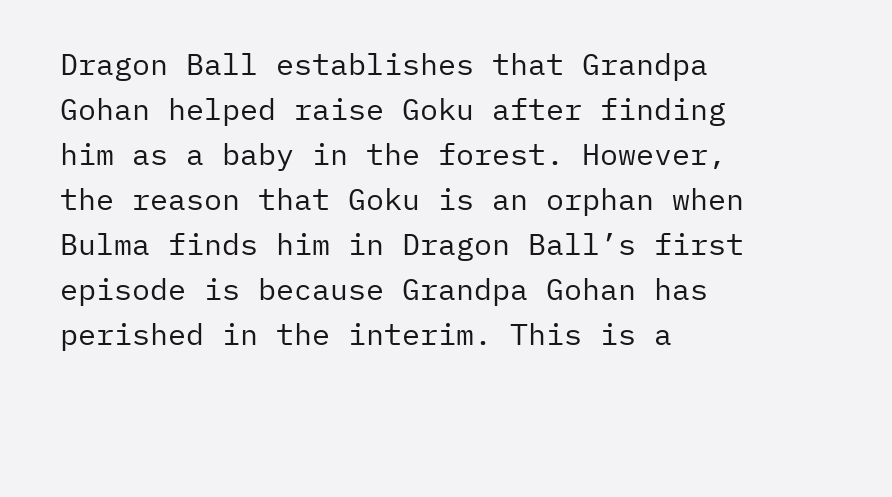Dragon Ball establishes that Grandpa Gohan helped raise Goku after finding him as a baby in the forest. However, the reason that Goku is an orphan when Bulma finds him in Dragon Ball’s first episode is because Grandpa Gohan has perished in the interim. This is a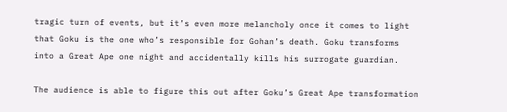tragic turn of events, but it’s even more melancholy once it comes to light that Goku is the one who’s responsible for Gohan’s death. Goku transforms into a Great Ape one night and accidentally kills his surrogate guardian.

The audience is able to figure this out after Goku’s Great Ape transformation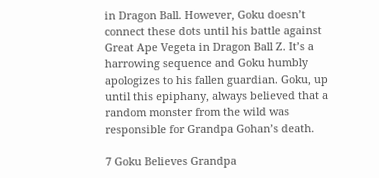in Dragon Ball. However, Goku doesn’t connect these dots until his battle against Great Ape Vegeta in Dragon Ball Z. It’s a harrowing sequence and Goku humbly apologizes to his fallen guardian. Goku, up until this epiphany, always believed that a random monster from the wild was responsible for Grandpa Gohan’s death.

7 Goku Believes Grandpa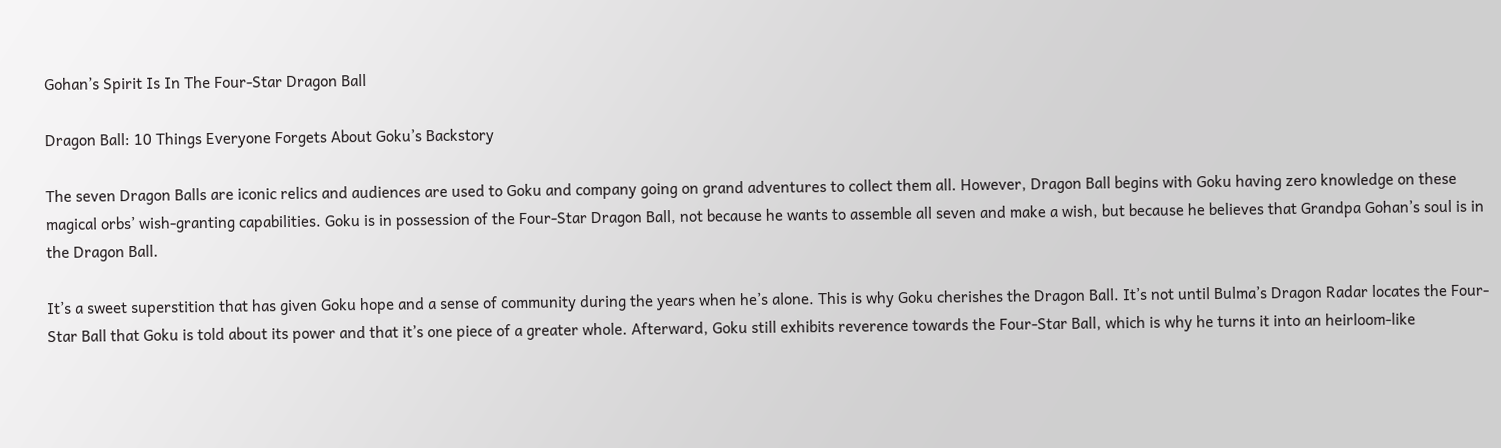Gohan’s Spirit Is In The Four-Star Dragon Ball

Dragon Ball: 10 Things Everyone Forgets About Goku’s Backstory

The seven Dragon Balls are iconic relics and audiences are used to Goku and company going on grand adventures to collect them all. However, Dragon Ball begins with Goku having zero knowledge on these magical orbs’ wish-granting capabilities. Goku is in possession of the Four-Star Dragon Ball, not because he wants to assemble all seven and make a wish, but because he believes that Grandpa Gohan’s soul is in the Dragon Ball.

It’s a sweet superstition that has given Goku hope and a sense of community during the years when he’s alone. This is why Goku cherishes the Dragon Ball. It’s not until Bulma’s Dragon Radar locates the Four-Star Ball that Goku is told about its power and that it’s one piece of a greater whole. Afterward, Goku still exhibits reverence towards the Four-Star Ball, which is why he turns it into an heirloom-like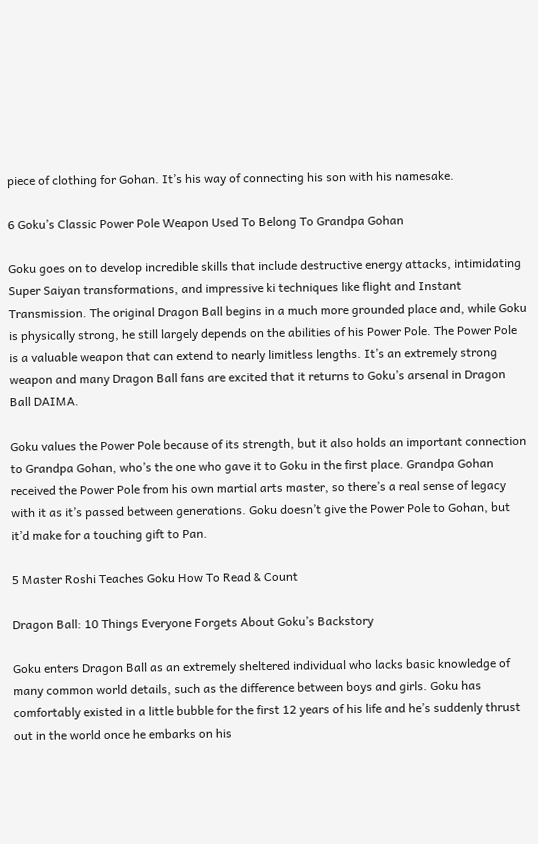piece of clothing for Gohan. It’s his way of connecting his son with his namesake.

6 Goku’s Classic Power Pole Weapon Used To Belong To Grandpa Gohan

Goku goes on to develop incredible skills that include destructive energy attacks, intimidating Super Saiyan transformations, and impressive ki techniques like flight and Instant Transmission. The original Dragon Ball begins in a much more grounded place and, while Goku is physically strong, he still largely depends on the abilities of his Power Pole. The Power Pole is a valuable weapon that can extend to nearly limitless lengths. It’s an extremely strong weapon and many Dragon Ball fans are excited that it returns to Goku’s arsenal in Dragon Ball DAIMA.

Goku values the Power Pole because of its strength, but it also holds an important connection to Grandpa Gohan, who’s the one who gave it to Goku in the first place. Grandpa Gohan received the Power Pole from his own martial arts master, so there’s a real sense of legacy with it as it’s passed between generations. Goku doesn’t give the Power Pole to Gohan, but it’d make for a touching gift to Pan.

5 Master Roshi Teaches Goku How To Read & Count

Dragon Ball: 10 Things Everyone Forgets About Goku’s Backstory

Goku enters Dragon Ball as an extremely sheltered individual who lacks basic knowledge of many common world details, such as the difference between boys and girls. Goku has comfortably existed in a little bubble for the first 12 years of his life and he’s suddenly thrust out in the world once he embarks on his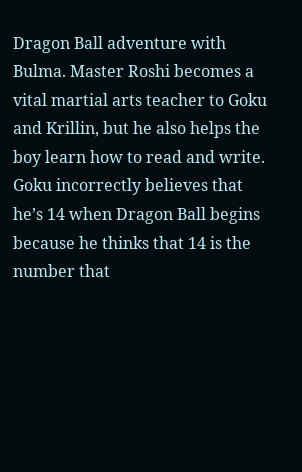Dragon Ball adventure with Bulma. Master Roshi becomes a vital martial arts teacher to Goku and Krillin, but he also helps the boy learn how to read and write. Goku incorrectly believes that he’s 14 when Dragon Ball begins because he thinks that 14 is the number that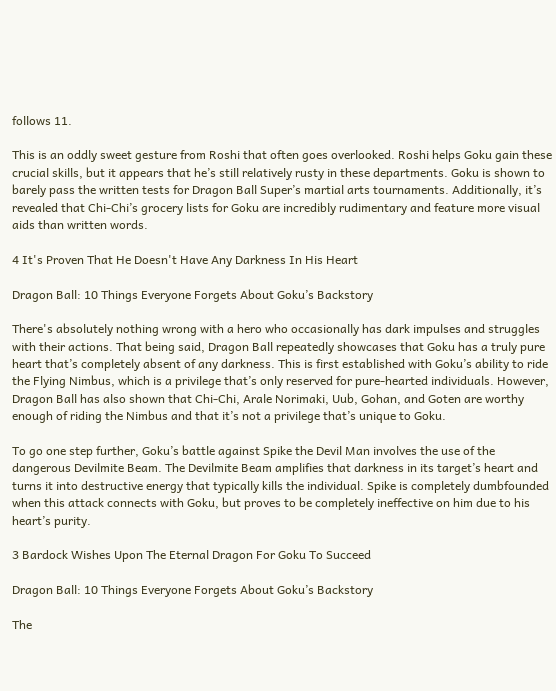follows 11.

This is an oddly sweet gesture from Roshi that often goes overlooked. Roshi helps Goku gain these crucial skills, but it appears that he’s still relatively rusty in these departments. Goku is shown to barely pass the written tests for Dragon Ball Super’s martial arts tournaments. Additionally, it’s revealed that Chi-Chi’s grocery lists for Goku are incredibly rudimentary and feature more visual aids than written words.

4 It's Proven That He Doesn't Have Any Darkness In His Heart

Dragon Ball: 10 Things Everyone Forgets About Goku’s Backstory

There's absolutely nothing wrong with a hero who occasionally has dark impulses and struggles with their actions. That being said, Dragon Ball repeatedly showcases that Goku has a truly pure heart that’s completely absent of any darkness. This is first established with Goku’s ability to ride the Flying Nimbus, which is a privilege that’s only reserved for pure-hearted individuals. However, Dragon Ball has also shown that Chi-Chi, Arale Norimaki, Uub, Gohan, and Goten are worthy enough of riding the Nimbus and that it’s not a privilege that’s unique to Goku.

To go one step further, Goku’s battle against Spike the Devil Man involves the use of the dangerous Devilmite Beam. The Devilmite Beam amplifies that darkness in its target’s heart and turns it into destructive energy that typically kills the individual. Spike is completely dumbfounded when this attack connects with Goku, but proves to be completely ineffective on him due to his heart’s purity.

3 Bardock Wishes Upon The Eternal Dragon For Goku To Succeed

Dragon Ball: 10 Things Everyone Forgets About Goku’s Backstory

The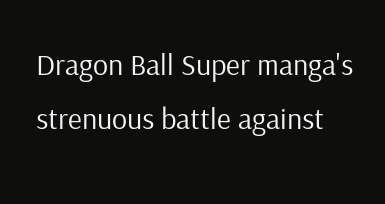Dragon Ball Super manga's strenuous battle against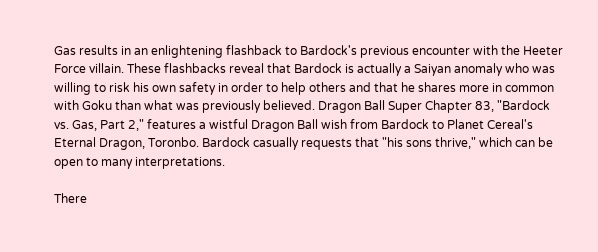Gas results in an enlightening flashback to Bardock's previous encounter with the Heeter Force villain. These flashbacks reveal that Bardock is actually a Saiyan anomaly who was willing to risk his own safety in order to help others and that he shares more in common with Goku than what was previously believed. Dragon Ball Super Chapter 83, "Bardock vs. Gas, Part 2," features a wistful Dragon Ball wish from Bardock to Planet Cereal's Eternal Dragon, Toronbo. Bardock casually requests that "his sons thrive," which can be open to many interpretations.

There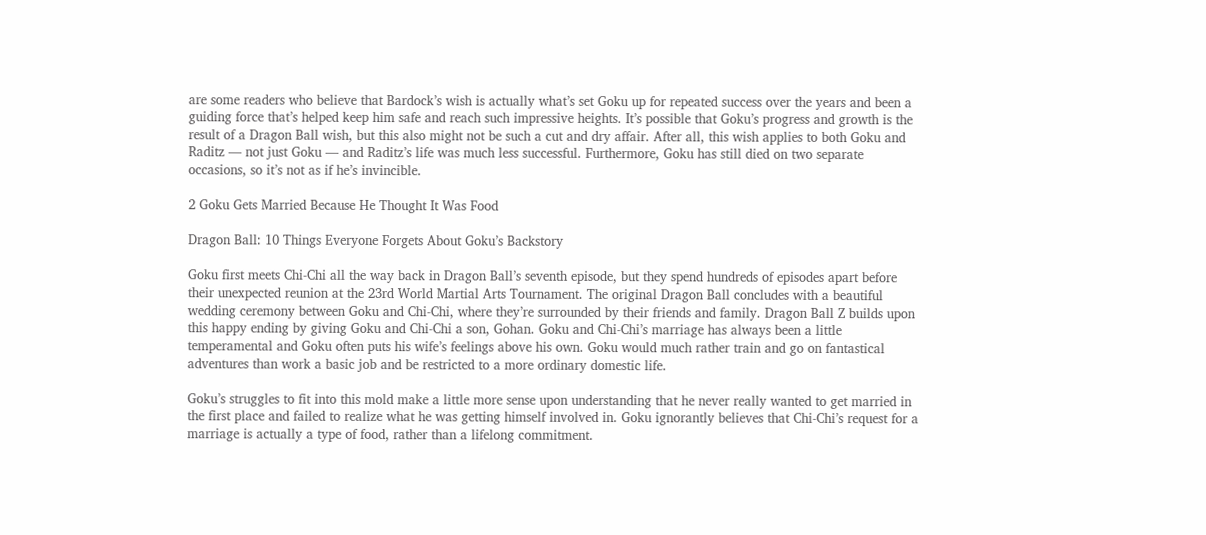are some readers who believe that Bardock’s wish is actually what’s set Goku up for repeated success over the years and been a guiding force that’s helped keep him safe and reach such impressive heights. It’s possible that Goku’s progress and growth is the result of a Dragon Ball wish, but this also might not be such a cut and dry affair. After all, this wish applies to both Goku and Raditz — not just Goku — and Raditz’s life was much less successful. Furthermore, Goku has still died on two separate occasions, so it’s not as if he’s invincible.

2 Goku Gets Married Because He Thought It Was Food

Dragon Ball: 10 Things Everyone Forgets About Goku’s Backstory

Goku first meets Chi-Chi all the way back in Dragon Ball’s seventh episode, but they spend hundreds of episodes apart before their unexpected reunion at the 23rd World Martial Arts Tournament. The original Dragon Ball concludes with a beautiful wedding ceremony between Goku and Chi-Chi, where they’re surrounded by their friends and family. Dragon Ball Z builds upon this happy ending by giving Goku and Chi-Chi a son, Gohan. Goku and Chi-Chi’s marriage has always been a little temperamental and Goku often puts his wife’s feelings above his own. Goku would much rather train and go on fantastical adventures than work a basic job and be restricted to a more ordinary domestic life.

Goku’s struggles to fit into this mold make a little more sense upon understanding that he never really wanted to get married in the first place and failed to realize what he was getting himself involved in. Goku ignorantly believes that Chi-Chi’s request for a marriage is actually a type of food, rather than a lifelong commitment.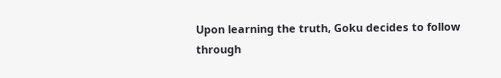Upon learning the truth, Goku decides to follow through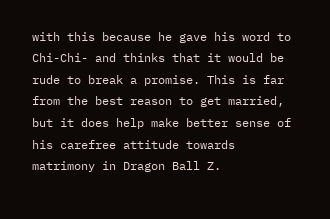with this because he gave his word to Chi-Chi- and thinks that it would be rude to break a promise. This is far from the best reason to get married, but it does help make better sense of his carefree attitude towards matrimony in Dragon Ball Z.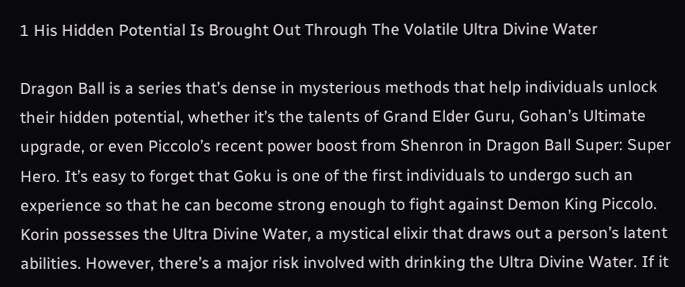1 His Hidden Potential Is Brought Out Through The Volatile Ultra Divine Water

Dragon Ball is a series that’s dense in mysterious methods that help individuals unlock their hidden potential, whether it’s the talents of Grand Elder Guru, Gohan’s Ultimate upgrade, or even Piccolo’s recent power boost from Shenron in Dragon Ball Super: Super Hero. It’s easy to forget that Goku is one of the first individuals to undergo such an experience so that he can become strong enough to fight against Demon King Piccolo. Korin possesses the Ultra Divine Water, a mystical elixir that draws out a person’s latent abilities. However, there’s a major risk involved with drinking the Ultra Divine Water. If it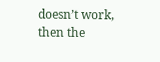doesn’t work, then the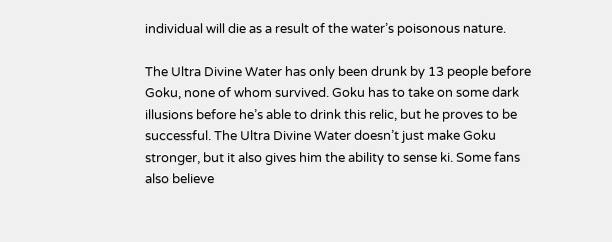individual will die as a result of the water’s poisonous nature.

The Ultra Divine Water has only been drunk by 13 people before Goku, none of whom survived. Goku has to take on some dark illusions before he’s able to drink this relic, but he proves to be successful. The Ultra Divine Water doesn’t just make Goku stronger, but it also gives him the ability to sense ki. Some fans also believe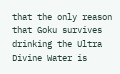that the only reason that Goku survives drinking the Ultra Divine Water is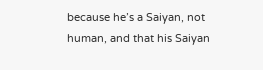because he’s a Saiyan, not human, and that his Saiyan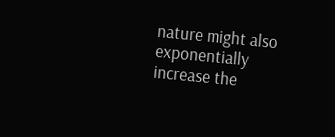nature might also exponentially increase the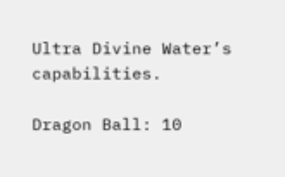Ultra Divine Water’s capabilities.

Dragon Ball: 10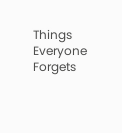Things Everyone Forgets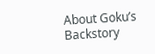About Goku’s Backstory